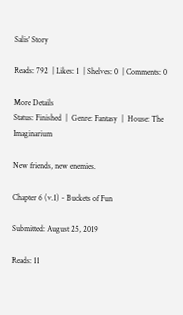Salis' Story

Reads: 792  | Likes: 1  | Shelves: 0  | Comments: 0

More Details
Status: Finished  |  Genre: Fantasy  |  House: The Imaginarium

New friends, new enemies.

Chapter 6 (v.1) - Buckets of Fun

Submitted: August 25, 2019

Reads: 11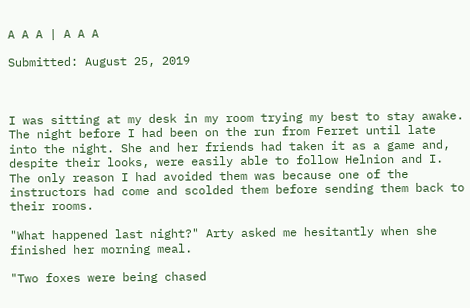A A A | A A A

Submitted: August 25, 2019



I was sitting at my desk in my room trying my best to stay awake. The night before I had been on the run from Ferret until late into the night. She and her friends had taken it as a game and, despite their looks, were easily able to follow Helnion and I. The only reason I had avoided them was because one of the instructors had come and scolded them before sending them back to their rooms.

"What happened last night?" Arty asked me hesitantly when she finished her morning meal.

"Two foxes were being chased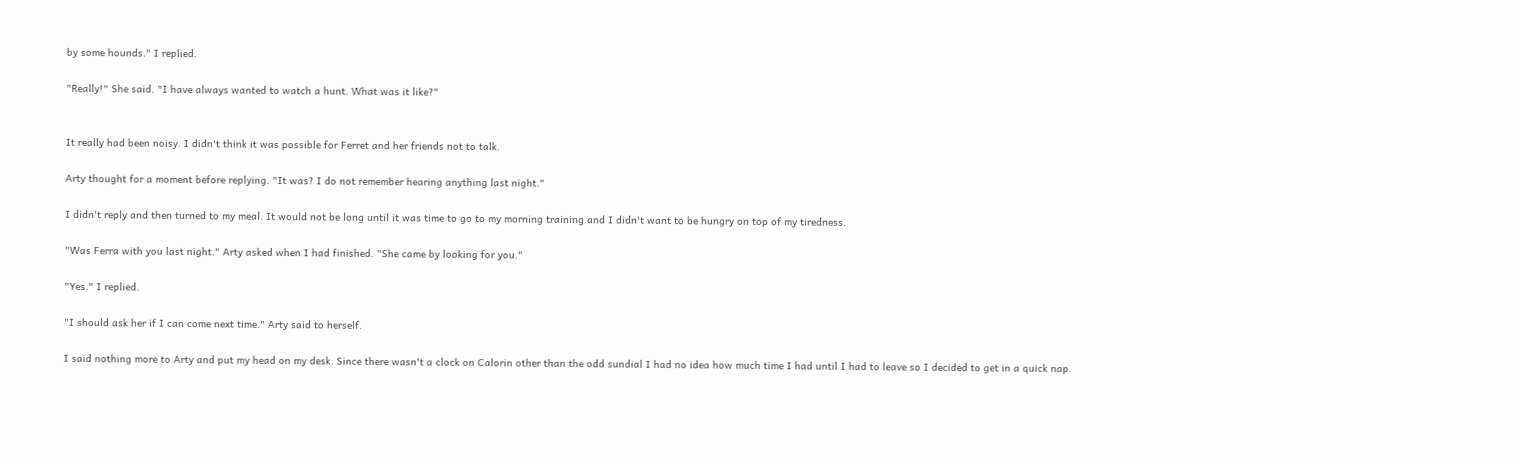by some hounds." I replied.

"Really!" She said. "I have always wanted to watch a hunt. What was it like?"


It really had been noisy. I didn't think it was possible for Ferret and her friends not to talk.

Arty thought for a moment before replying. "It was? I do not remember hearing anything last night."

I didn't reply and then turned to my meal. It would not be long until it was time to go to my morning training and I didn't want to be hungry on top of my tiredness.

"Was Ferra with you last night." Arty asked when I had finished. "She came by looking for you."

"Yes." I replied.

"I should ask her if I can come next time." Arty said to herself.

I said nothing more to Arty and put my head on my desk. Since there wasn't a clock on Calorin other than the odd sundial I had no idea how much time I had until I had to leave so I decided to get in a quick nap.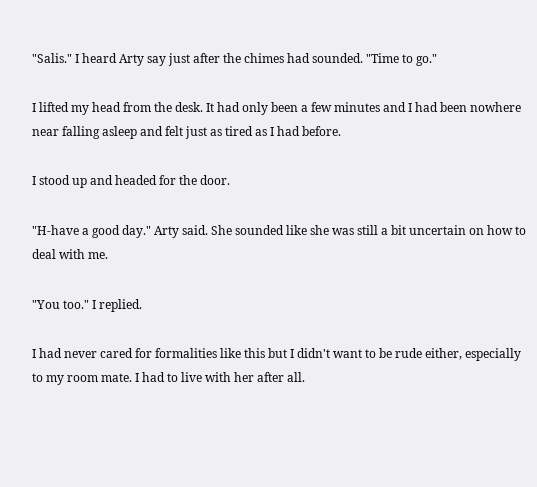"Salis." I heard Arty say just after the chimes had sounded. "Time to go."

I lifted my head from the desk. It had only been a few minutes and I had been nowhere near falling asleep and felt just as tired as I had before.

I stood up and headed for the door.

"H-have a good day." Arty said. She sounded like she was still a bit uncertain on how to deal with me.

"You too." I replied.

I had never cared for formalities like this but I didn't want to be rude either, especially to my room mate. I had to live with her after all.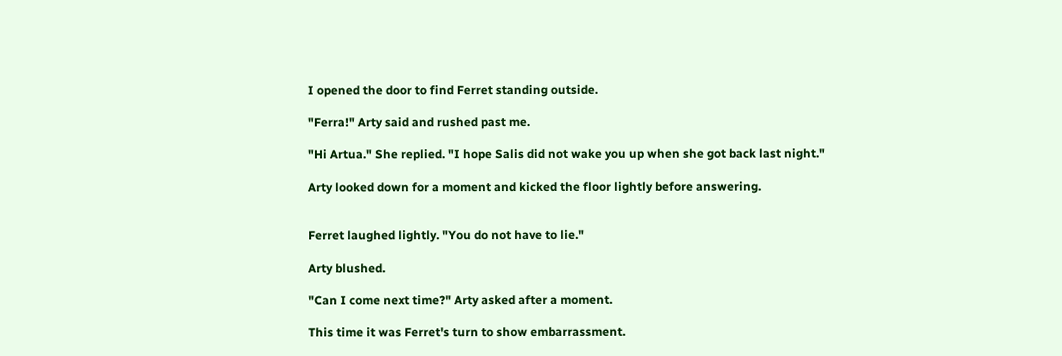I opened the door to find Ferret standing outside.

"Ferra!" Arty said and rushed past me.

"Hi Artua." She replied. "I hope Salis did not wake you up when she got back last night."

Arty looked down for a moment and kicked the floor lightly before answering.


Ferret laughed lightly. "You do not have to lie."

Arty blushed.

"Can I come next time?" Arty asked after a moment.

This time it was Ferret's turn to show embarrassment.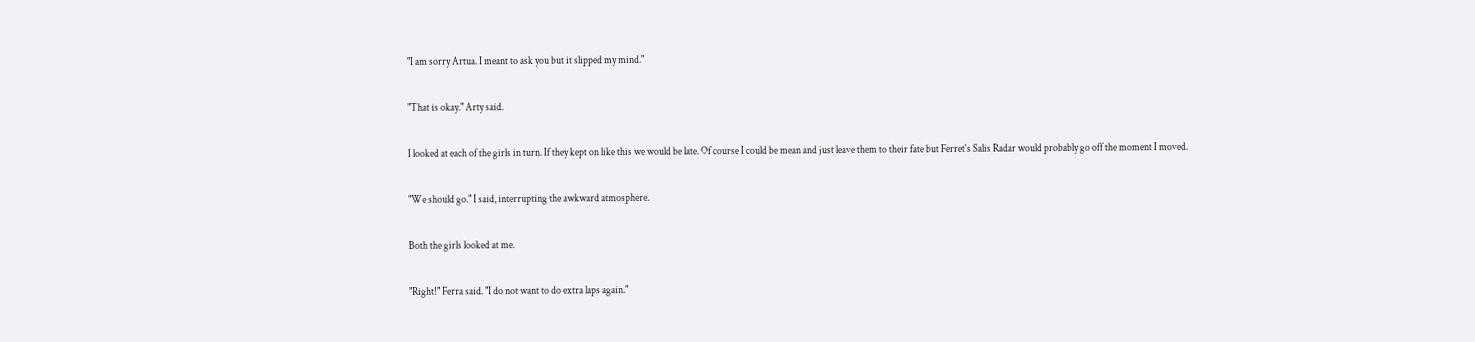"I am sorry Artua. I meant to ask you but it slipped my mind."

"That is okay." Arty said.

I looked at each of the girls in turn. If they kept on like this we would be late. Of course I could be mean and just leave them to their fate but Ferret's Salis Radar would probably go off the moment I moved.

"We should go." I said, interrupting the awkward atmosphere.

Both the girls looked at me.

"Right!" Ferra said. "I do not want to do extra laps again."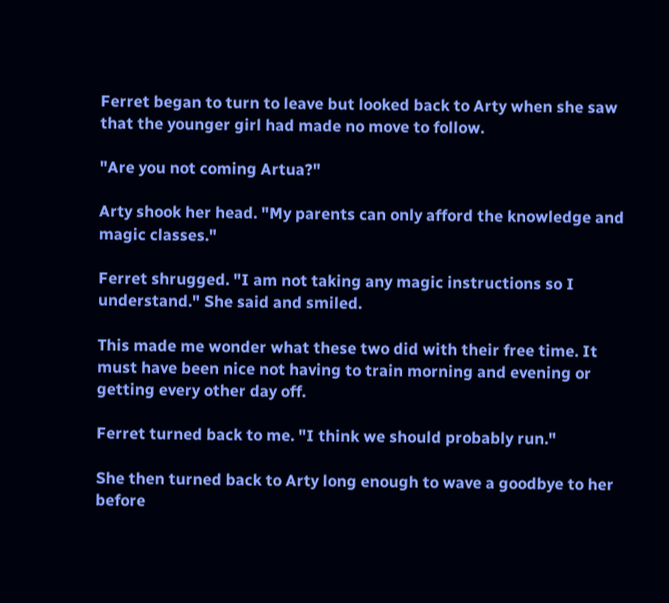Ferret began to turn to leave but looked back to Arty when she saw that the younger girl had made no move to follow.

"Are you not coming Artua?"

Arty shook her head. "My parents can only afford the knowledge and magic classes."

Ferret shrugged. "I am not taking any magic instructions so I understand." She said and smiled.

This made me wonder what these two did with their free time. It must have been nice not having to train morning and evening or getting every other day off.

Ferret turned back to me. "I think we should probably run."

She then turned back to Arty long enough to wave a goodbye to her before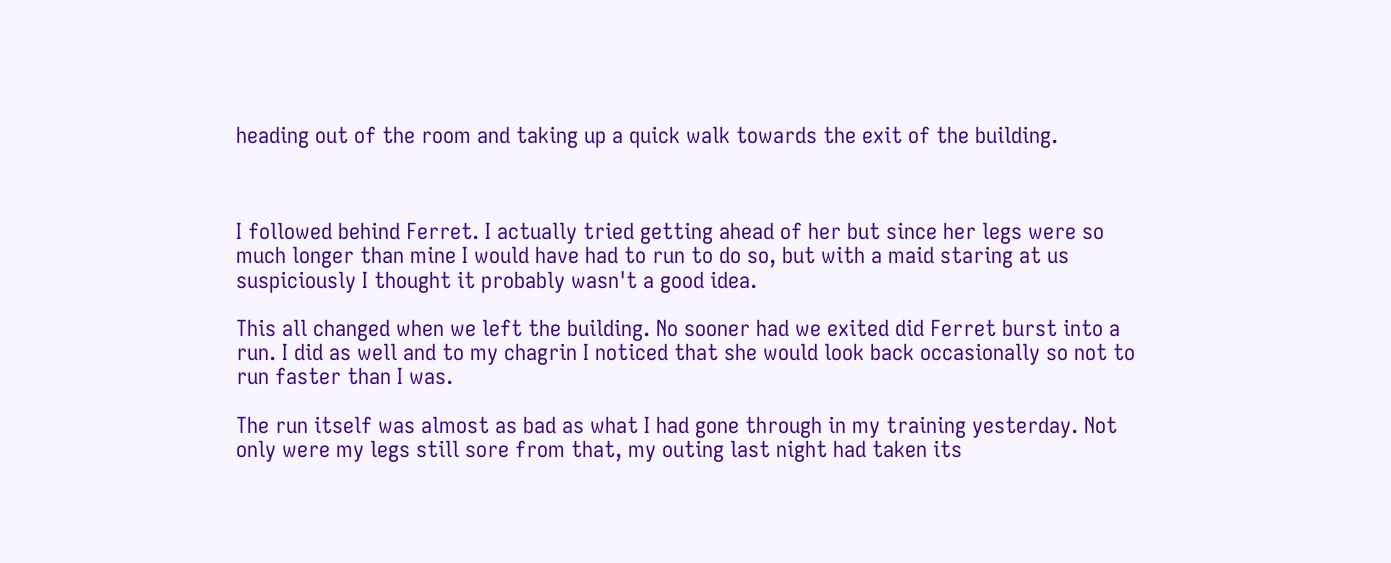heading out of the room and taking up a quick walk towards the exit of the building.



I followed behind Ferret. I actually tried getting ahead of her but since her legs were so much longer than mine I would have had to run to do so, but with a maid staring at us suspiciously I thought it probably wasn't a good idea.

This all changed when we left the building. No sooner had we exited did Ferret burst into a run. I did as well and to my chagrin I noticed that she would look back occasionally so not to run faster than I was.

The run itself was almost as bad as what I had gone through in my training yesterday. Not only were my legs still sore from that, my outing last night had taken its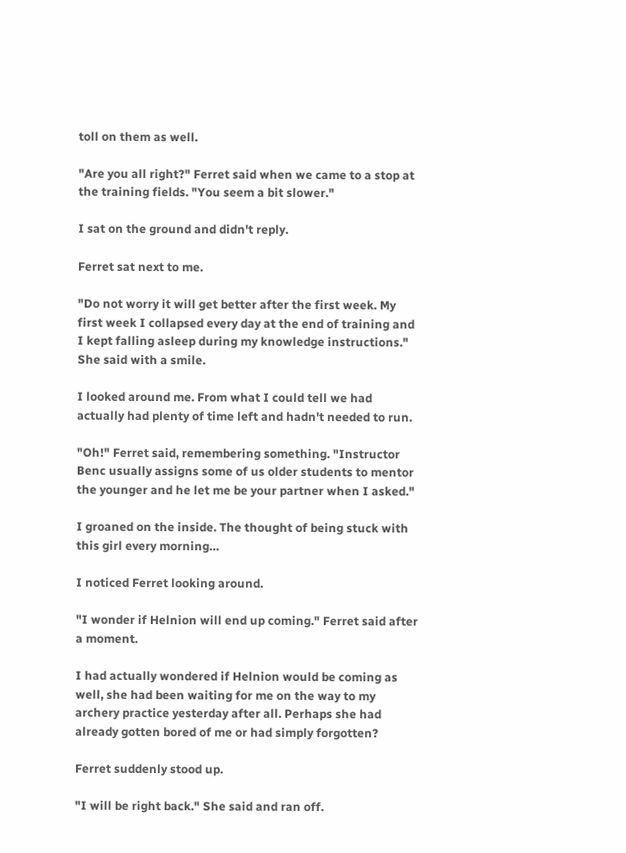toll on them as well.

"Are you all right?" Ferret said when we came to a stop at the training fields. "You seem a bit slower."

I sat on the ground and didn't reply.

Ferret sat next to me.

"Do not worry it will get better after the first week. My first week I collapsed every day at the end of training and I kept falling asleep during my knowledge instructions." She said with a smile.

I looked around me. From what I could tell we had actually had plenty of time left and hadn't needed to run.

"Oh!" Ferret said, remembering something. "Instructor Benc usually assigns some of us older students to mentor the younger and he let me be your partner when I asked."

I groaned on the inside. The thought of being stuck with this girl every morning…

I noticed Ferret looking around.

"I wonder if Helnion will end up coming." Ferret said after a moment.

I had actually wondered if Helnion would be coming as well, she had been waiting for me on the way to my archery practice yesterday after all. Perhaps she had already gotten bored of me or had simply forgotten?

Ferret suddenly stood up.

"I will be right back." She said and ran off.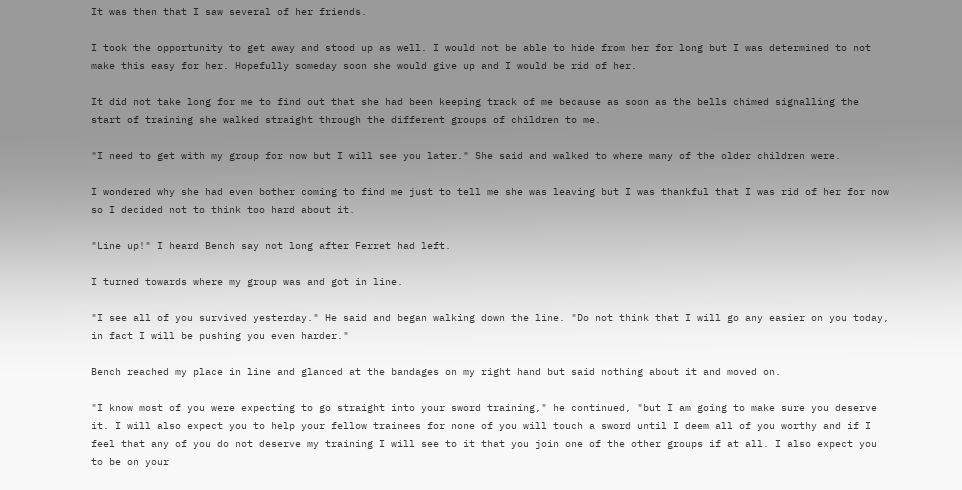It was then that I saw several of her friends.

I took the opportunity to get away and stood up as well. I would not be able to hide from her for long but I was determined to not make this easy for her. Hopefully someday soon she would give up and I would be rid of her.

It did not take long for me to find out that she had been keeping track of me because as soon as the bells chimed signalling the start of training she walked straight through the different groups of children to me.

"I need to get with my group for now but I will see you later." She said and walked to where many of the older children were.

I wondered why she had even bother coming to find me just to tell me she was leaving but I was thankful that I was rid of her for now so I decided not to think too hard about it.

"Line up!" I heard Bench say not long after Ferret had left.

I turned towards where my group was and got in line.

"I see all of you survived yesterday." He said and began walking down the line. "Do not think that I will go any easier on you today, in fact I will be pushing you even harder."

Bench reached my place in line and glanced at the bandages on my right hand but said nothing about it and moved on.

"I know most of you were expecting to go straight into your sword training," he continued, "but I am going to make sure you deserve it. I will also expect you to help your fellow trainees for none of you will touch a sword until I deem all of you worthy and if I feel that any of you do not deserve my training I will see to it that you join one of the other groups if at all. I also expect you to be on your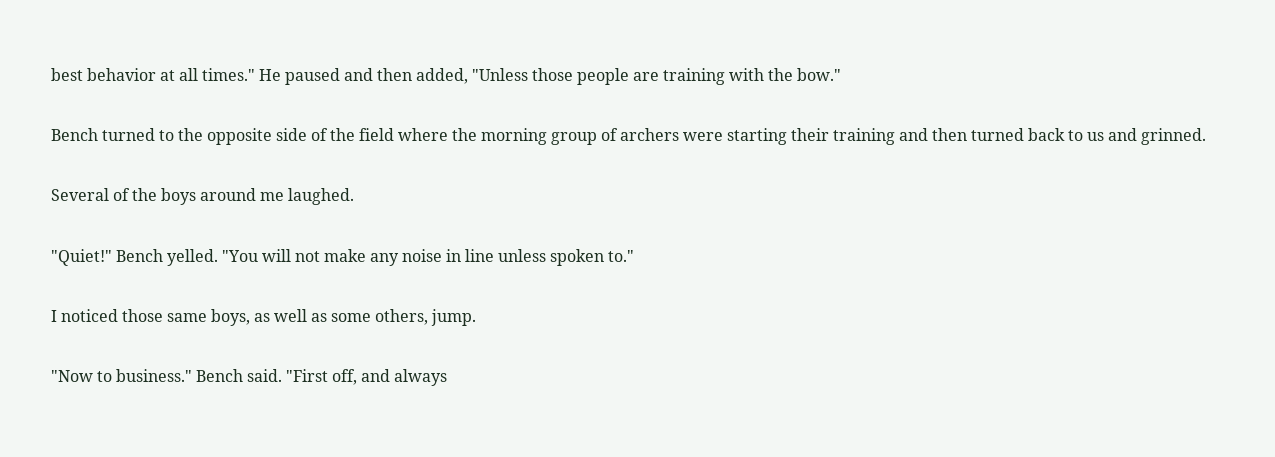best behavior at all times." He paused and then added, "Unless those people are training with the bow."

Bench turned to the opposite side of the field where the morning group of archers were starting their training and then turned back to us and grinned.

Several of the boys around me laughed.

"Quiet!" Bench yelled. "You will not make any noise in line unless spoken to."

I noticed those same boys, as well as some others, jump.

"Now to business." Bench said. "First off, and always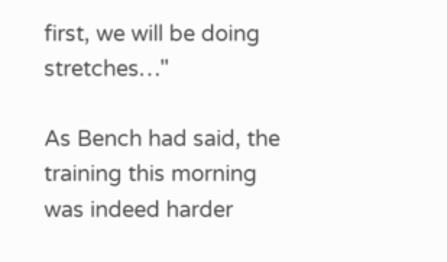first, we will be doing stretches…"

As Bench had said, the training this morning was indeed harder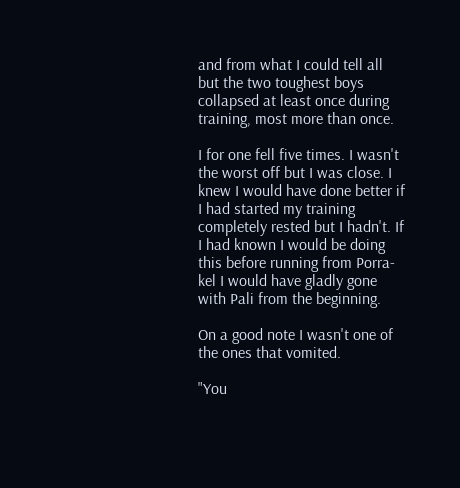and from what I could tell all but the two toughest boys collapsed at least once during training, most more than once.

I for one fell five times. I wasn't the worst off but I was close. I knew I would have done better if I had started my training completely rested but I hadn't. If I had known I would be doing this before running from Porra-kel I would have gladly gone with Pali from the beginning.

On a good note I wasn't one of the ones that vomited.

"You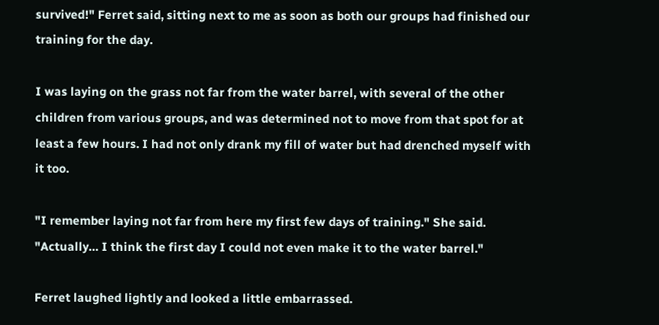survived!" Ferret said, sitting next to me as soon as both our groups had finished our training for the day.

I was laying on the grass not far from the water barrel, with several of the other children from various groups, and was determined not to move from that spot for at least a few hours. I had not only drank my fill of water but had drenched myself with it too.

"I remember laying not far from here my first few days of training." She said. "Actually… I think the first day I could not even make it to the water barrel."

Ferret laughed lightly and looked a little embarrassed.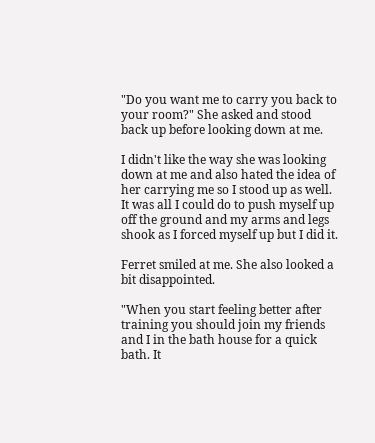"Do you want me to carry you back to your room?" She asked and stood back up before looking down at me.

I didn't like the way she was looking down at me and also hated the idea of her carrying me so I stood up as well. It was all I could do to push myself up off the ground and my arms and legs shook as I forced myself up but I did it.

Ferret smiled at me. She also looked a bit disappointed.

"When you start feeling better after training you should join my friends and I in the bath house for a quick bath. It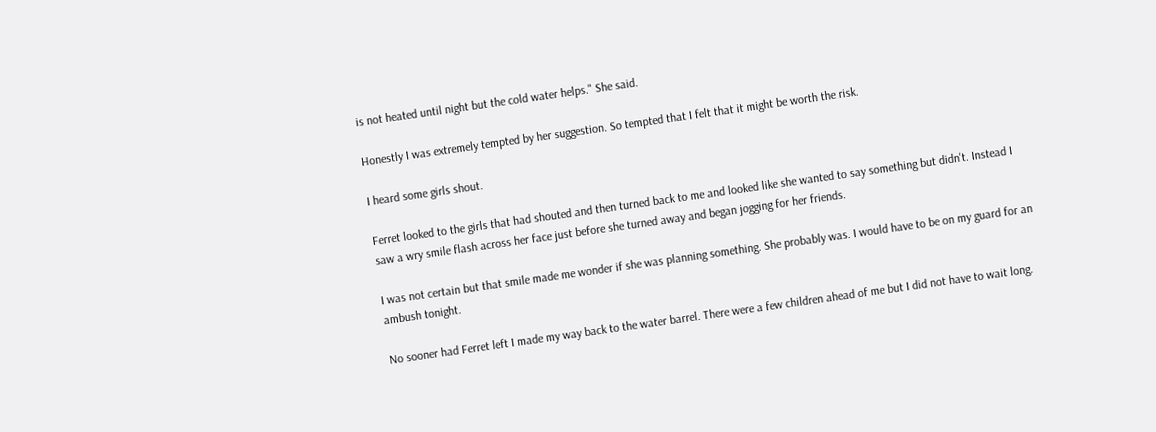is not heated until night but the cold water helps." She said.

Honestly I was extremely tempted by her suggestion. So tempted that I felt that it might be worth the risk.

I heard some girls shout.

Ferret looked to the girls that had shouted and then turned back to me and looked like she wanted to say something but didn't. Instead I saw a wry smile flash across her face just before she turned away and began jogging for her friends.

I was not certain but that smile made me wonder if she was planning something. She probably was. I would have to be on my guard for an ambush tonight.

No sooner had Ferret left I made my way back to the water barrel. There were a few children ahead of me but I did not have to wait long.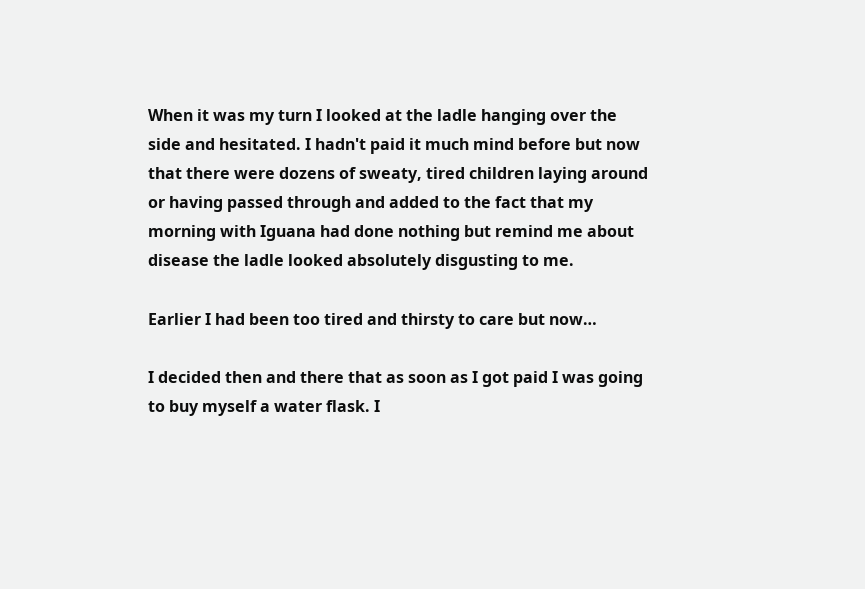When it was my turn I looked at the ladle hanging over the side and hesitated. I hadn't paid it much mind before but now that there were dozens of sweaty, tired children laying around or having passed through and added to the fact that my morning with Iguana had done nothing but remind me about disease the ladle looked absolutely disgusting to me.

Earlier I had been too tired and thirsty to care but now…

I decided then and there that as soon as I got paid I was going to buy myself a water flask. I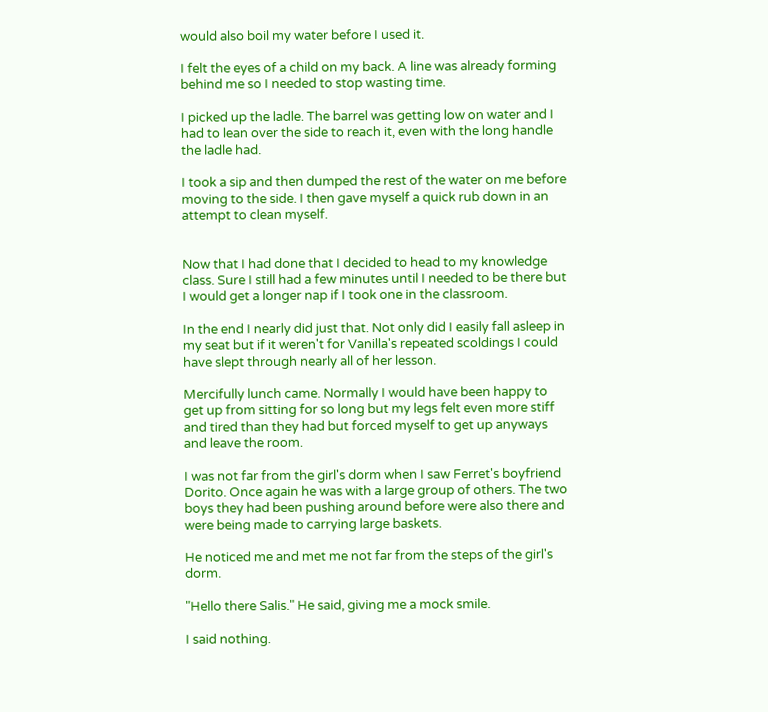would also boil my water before I used it.

I felt the eyes of a child on my back. A line was already forming behind me so I needed to stop wasting time.

I picked up the ladle. The barrel was getting low on water and I had to lean over the side to reach it, even with the long handle the ladle had.

I took a sip and then dumped the rest of the water on me before moving to the side. I then gave myself a quick rub down in an attempt to clean myself.


Now that I had done that I decided to head to my knowledge class. Sure I still had a few minutes until I needed to be there but I would get a longer nap if I took one in the classroom.

In the end I nearly did just that. Not only did I easily fall asleep in my seat but if it weren't for Vanilla's repeated scoldings I could have slept through nearly all of her lesson.

Mercifully lunch came. Normally I would have been happy to get up from sitting for so long but my legs felt even more stiff and tired than they had but forced myself to get up anyways and leave the room.

I was not far from the girl's dorm when I saw Ferret's boyfriend Dorito. Once again he was with a large group of others. The two boys they had been pushing around before were also there and were being made to carrying large baskets.

He noticed me and met me not far from the steps of the girl's dorm.

"Hello there Salis." He said, giving me a mock smile.

I said nothing.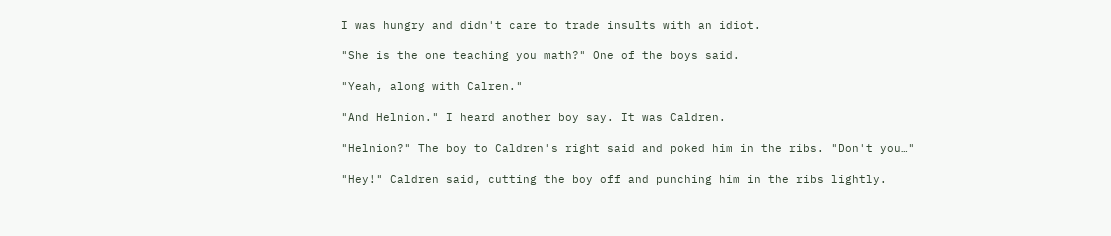I was hungry and didn't care to trade insults with an idiot.

"She is the one teaching you math?" One of the boys said.

"Yeah, along with Calren."

"And Helnion." I heard another boy say. It was Caldren.

"Helnion?" The boy to Caldren's right said and poked him in the ribs. "Don't you…"

"Hey!" Caldren said, cutting the boy off and punching him in the ribs lightly.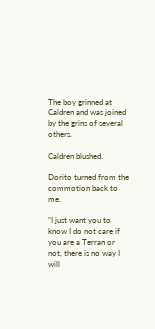The boy grinned at Caldren and was joined by the grins of several others.

Caldren blushed.

Dorito turned from the commotion back to me.

"I just want you to know I do not care if you are a Terran or not, there is no way I will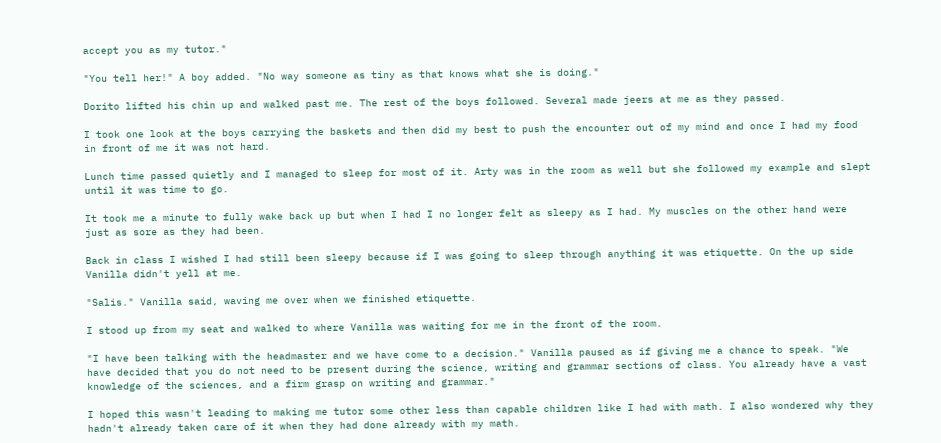accept you as my tutor."

"You tell her!" A boy added. "No way someone as tiny as that knows what she is doing."

Dorito lifted his chin up and walked past me. The rest of the boys followed. Several made jeers at me as they passed.

I took one look at the boys carrying the baskets and then did my best to push the encounter out of my mind and once I had my food in front of me it was not hard.

Lunch time passed quietly and I managed to sleep for most of it. Arty was in the room as well but she followed my example and slept until it was time to go.

It took me a minute to fully wake back up but when I had I no longer felt as sleepy as I had. My muscles on the other hand were just as sore as they had been.

Back in class I wished I had still been sleepy because if I was going to sleep through anything it was etiquette. On the up side Vanilla didn't yell at me.

"Salis." Vanilla said, waving me over when we finished etiquette.

I stood up from my seat and walked to where Vanilla was waiting for me in the front of the room.

"I have been talking with the headmaster and we have come to a decision." Vanilla paused as if giving me a chance to speak. "We have decided that you do not need to be present during the science, writing and grammar sections of class. You already have a vast knowledge of the sciences, and a firm grasp on writing and grammar."

I hoped this wasn't leading to making me tutor some other less than capable children like I had with math. I also wondered why they hadn't already taken care of it when they had done already with my math.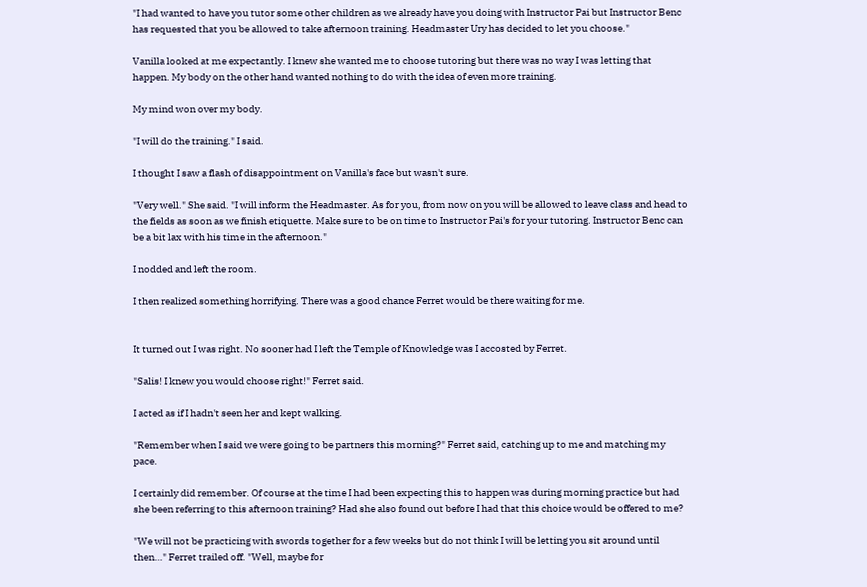"I had wanted to have you tutor some other children as we already have you doing with Instructor Pai but Instructor Benc has requested that you be allowed to take afternoon training. Headmaster Ury has decided to let you choose."

Vanilla looked at me expectantly. I knew she wanted me to choose tutoring but there was no way I was letting that happen. My body on the other hand wanted nothing to do with the idea of even more training.

My mind won over my body.

"I will do the training." I said.

I thought I saw a flash of disappointment on Vanilla's face but wasn't sure.

"Very well." She said. "I will inform the Headmaster. As for you, from now on you will be allowed to leave class and head to the fields as soon as we finish etiquette. Make sure to be on time to Instructor Pai's for your tutoring. Instructor Benc can be a bit lax with his time in the afternoon."

I nodded and left the room.

I then realized something horrifying. There was a good chance Ferret would be there waiting for me.


It turned out I was right. No sooner had I left the Temple of Knowledge was I accosted by Ferret.

"Salis! I knew you would choose right!" Ferret said.

I acted as if I hadn't seen her and kept walking.

"Remember when I said we were going to be partners this morning?" Ferret said, catching up to me and matching my pace.

I certainly did remember. Of course at the time I had been expecting this to happen was during morning practice but had she been referring to this afternoon training? Had she also found out before I had that this choice would be offered to me?

"We will not be practicing with swords together for a few weeks but do not think I will be letting you sit around until then…" Ferret trailed off. "Well, maybe for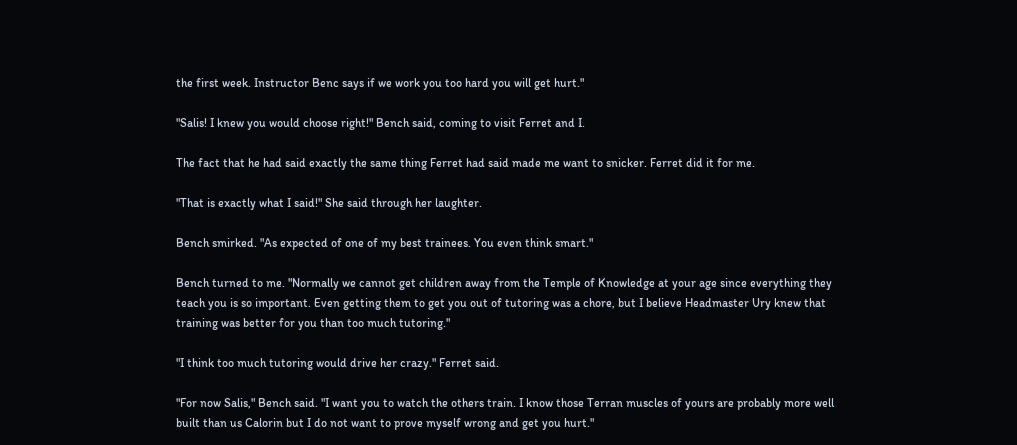the first week. Instructor Benc says if we work you too hard you will get hurt."

"Salis! I knew you would choose right!" Bench said, coming to visit Ferret and I.

The fact that he had said exactly the same thing Ferret had said made me want to snicker. Ferret did it for me.

"That is exactly what I said!" She said through her laughter.

Bench smirked. "As expected of one of my best trainees. You even think smart."

Bench turned to me. "Normally we cannot get children away from the Temple of Knowledge at your age since everything they teach you is so important. Even getting them to get you out of tutoring was a chore, but I believe Headmaster Ury knew that training was better for you than too much tutoring."

"I think too much tutoring would drive her crazy." Ferret said.

"For now Salis," Bench said. "I want you to watch the others train. I know those Terran muscles of yours are probably more well built than us Calorin but I do not want to prove myself wrong and get you hurt."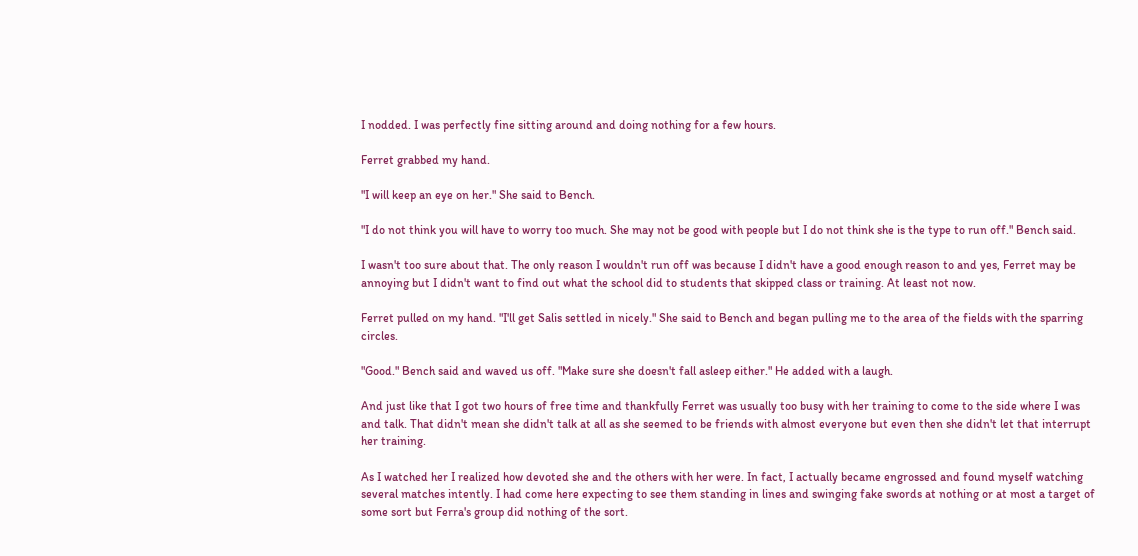I nodded. I was perfectly fine sitting around and doing nothing for a few hours.

Ferret grabbed my hand.

"I will keep an eye on her." She said to Bench.

"I do not think you will have to worry too much. She may not be good with people but I do not think she is the type to run off." Bench said.

I wasn't too sure about that. The only reason I wouldn't run off was because I didn't have a good enough reason to and yes, Ferret may be annoying but I didn't want to find out what the school did to students that skipped class or training. At least not now.

Ferret pulled on my hand. "I'll get Salis settled in nicely." She said to Bench and began pulling me to the area of the fields with the sparring circles.

"Good." Bench said and waved us off. "Make sure she doesn't fall asleep either." He added with a laugh.

And just like that I got two hours of free time and thankfully Ferret was usually too busy with her training to come to the side where I was and talk. That didn't mean she didn't talk at all as she seemed to be friends with almost everyone but even then she didn't let that interrupt her training.

As I watched her I realized how devoted she and the others with her were. In fact, I actually became engrossed and found myself watching several matches intently. I had come here expecting to see them standing in lines and swinging fake swords at nothing or at most a target of some sort but Ferra's group did nothing of the sort.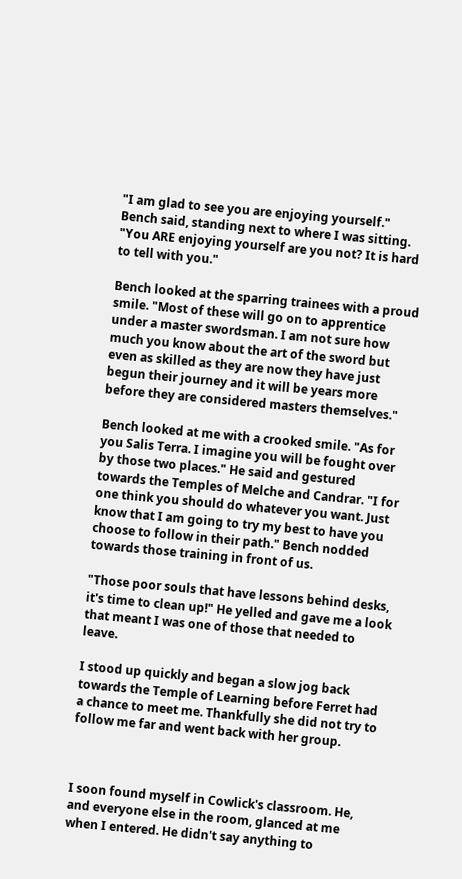"I am glad to see you are enjoying yourself." Bench said, standing next to where I was sitting. "You ARE enjoying yourself are you not? It is hard to tell with you."

Bench looked at the sparring trainees with a proud smile. "Most of these will go on to apprentice under a master swordsman. I am not sure how much you know about the art of the sword but even as skilled as they are now they have just begun their journey and it will be years more before they are considered masters themselves."

Bench looked at me with a crooked smile. "As for you Salis Terra. I imagine you will be fought over by those two places." He said and gestured towards the Temples of Melche and Candrar. "I for one think you should do whatever you want. Just know that I am going to try my best to have you choose to follow in their path." Bench nodded towards those training in front of us.

"Those poor souls that have lessons behind desks, it's time to clean up!" He yelled and gave me a look that meant I was one of those that needed to leave.

I stood up quickly and began a slow jog back towards the Temple of Learning before Ferret had a chance to meet me. Thankfully she did not try to follow me far and went back with her group.



I soon found myself in Cowlick's classroom. He, and everyone else in the room, glanced at me when I entered. He didn't say anything to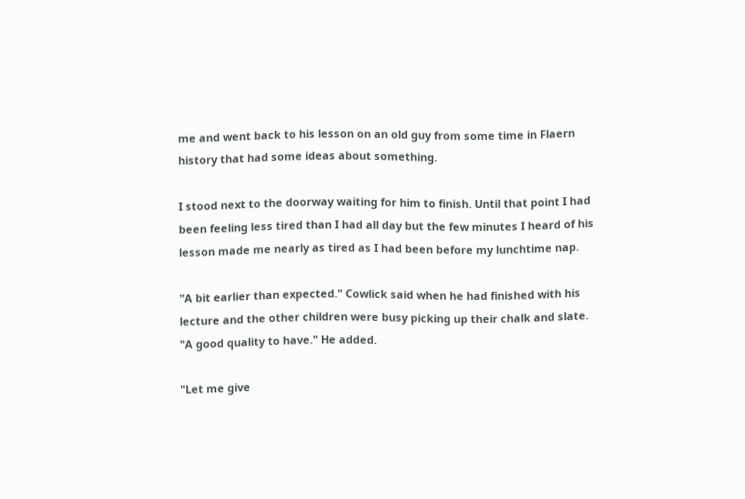me and went back to his lesson on an old guy from some time in Flaern history that had some ideas about something.

I stood next to the doorway waiting for him to finish. Until that point I had been feeling less tired than I had all day but the few minutes I heard of his lesson made me nearly as tired as I had been before my lunchtime nap.

"A bit earlier than expected." Cowlick said when he had finished with his lecture and the other children were busy picking up their chalk and slate. "A good quality to have." He added.

"Let me give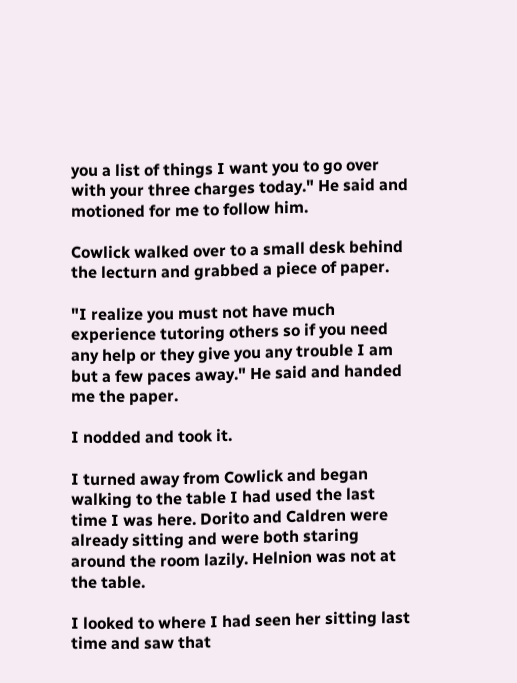you a list of things I want you to go over with your three charges today." He said and motioned for me to follow him.

Cowlick walked over to a small desk behind the lecturn and grabbed a piece of paper.

"I realize you must not have much experience tutoring others so if you need any help or they give you any trouble I am but a few paces away." He said and handed me the paper.

I nodded and took it.

I turned away from Cowlick and began walking to the table I had used the last time I was here. Dorito and Caldren were already sitting and were both staring around the room lazily. Helnion was not at the table.

I looked to where I had seen her sitting last time and saw that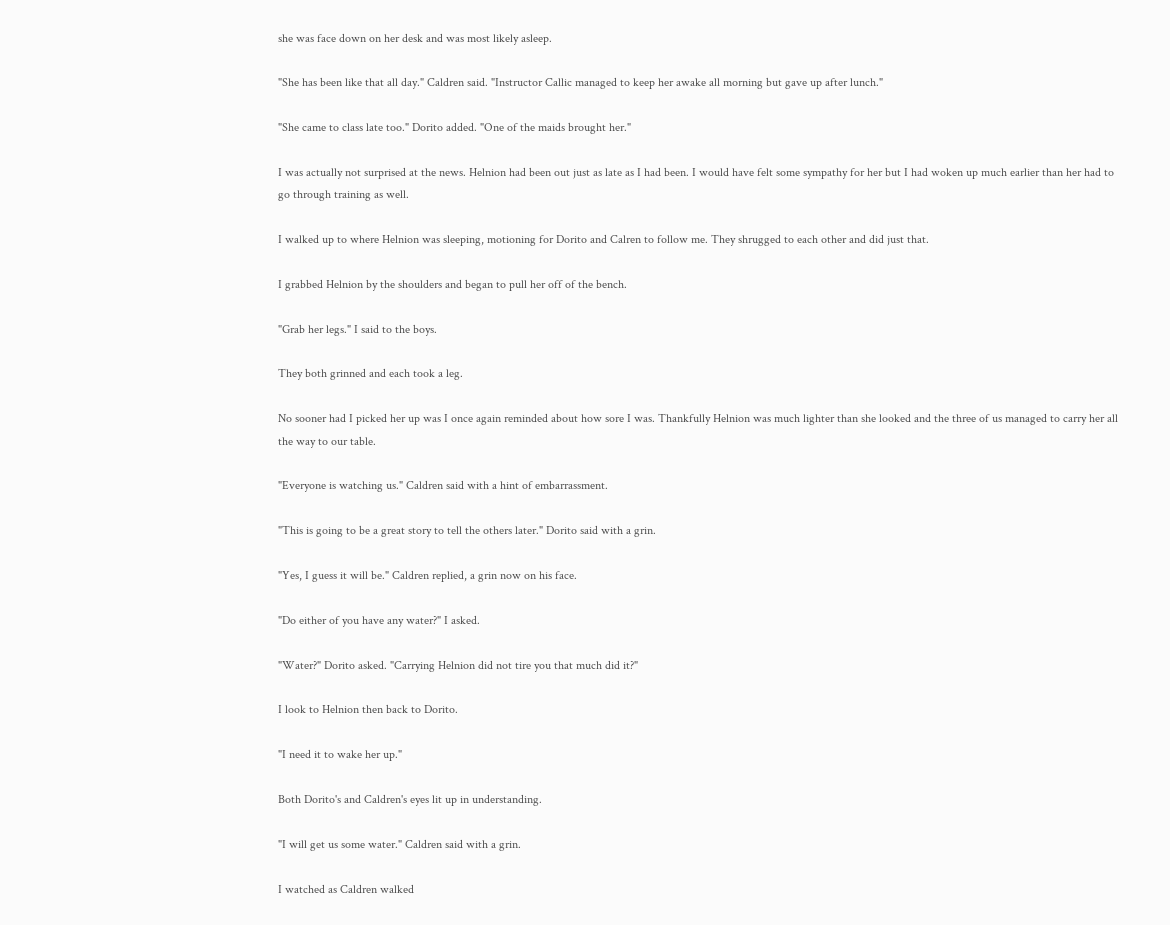she was face down on her desk and was most likely asleep.

"She has been like that all day." Caldren said. "Instructor Callic managed to keep her awake all morning but gave up after lunch."

"She came to class late too." Dorito added. "One of the maids brought her."

I was actually not surprised at the news. Helnion had been out just as late as I had been. I would have felt some sympathy for her but I had woken up much earlier than her had to go through training as well.

I walked up to where Helnion was sleeping, motioning for Dorito and Calren to follow me. They shrugged to each other and did just that.

I grabbed Helnion by the shoulders and began to pull her off of the bench.

"Grab her legs." I said to the boys.

They both grinned and each took a leg.

No sooner had I picked her up was I once again reminded about how sore I was. Thankfully Helnion was much lighter than she looked and the three of us managed to carry her all the way to our table.

"Everyone is watching us." Caldren said with a hint of embarrassment.

"This is going to be a great story to tell the others later." Dorito said with a grin.

"Yes, I guess it will be." Caldren replied, a grin now on his face.

"Do either of you have any water?" I asked.

"Water?" Dorito asked. "Carrying Helnion did not tire you that much did it?"

I look to Helnion then back to Dorito.

"I need it to wake her up."

Both Dorito's and Caldren's eyes lit up in understanding.

"I will get us some water." Caldren said with a grin.

I watched as Caldren walked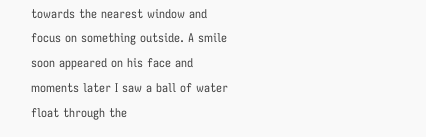towards the nearest window and focus on something outside. A smile soon appeared on his face and moments later I saw a ball of water float through the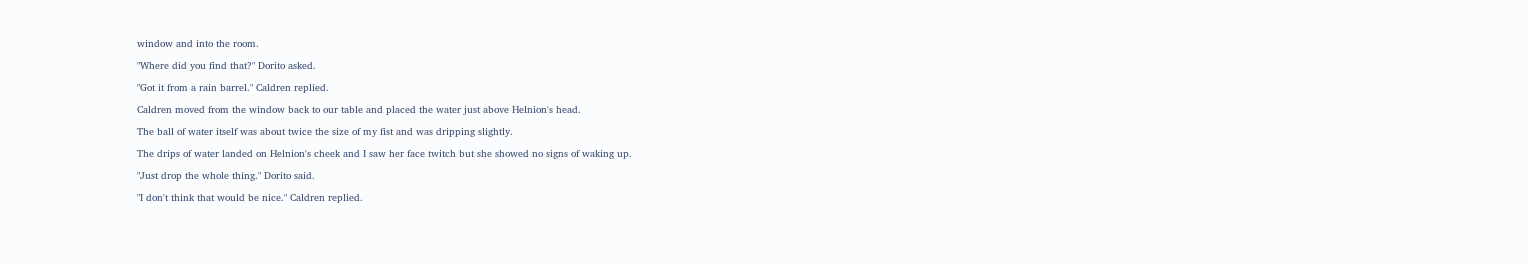window and into the room.

"Where did you find that?" Dorito asked.

"Got it from a rain barrel." Caldren replied.

Caldren moved from the window back to our table and placed the water just above Helnion's head.

The ball of water itself was about twice the size of my fist and was dripping slightly.

The drips of water landed on Helnion's cheek and I saw her face twitch but she showed no signs of waking up.

"Just drop the whole thing." Dorito said.

"I don't think that would be nice." Caldren replied.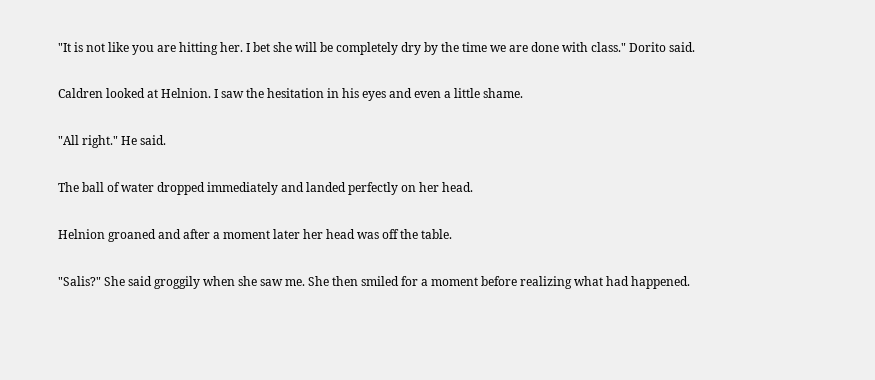"It is not like you are hitting her. I bet she will be completely dry by the time we are done with class." Dorito said.

Caldren looked at Helnion. I saw the hesitation in his eyes and even a little shame.

"All right." He said.

The ball of water dropped immediately and landed perfectly on her head.

Helnion groaned and after a moment later her head was off the table.

"Salis?" She said groggily when she saw me. She then smiled for a moment before realizing what had happened.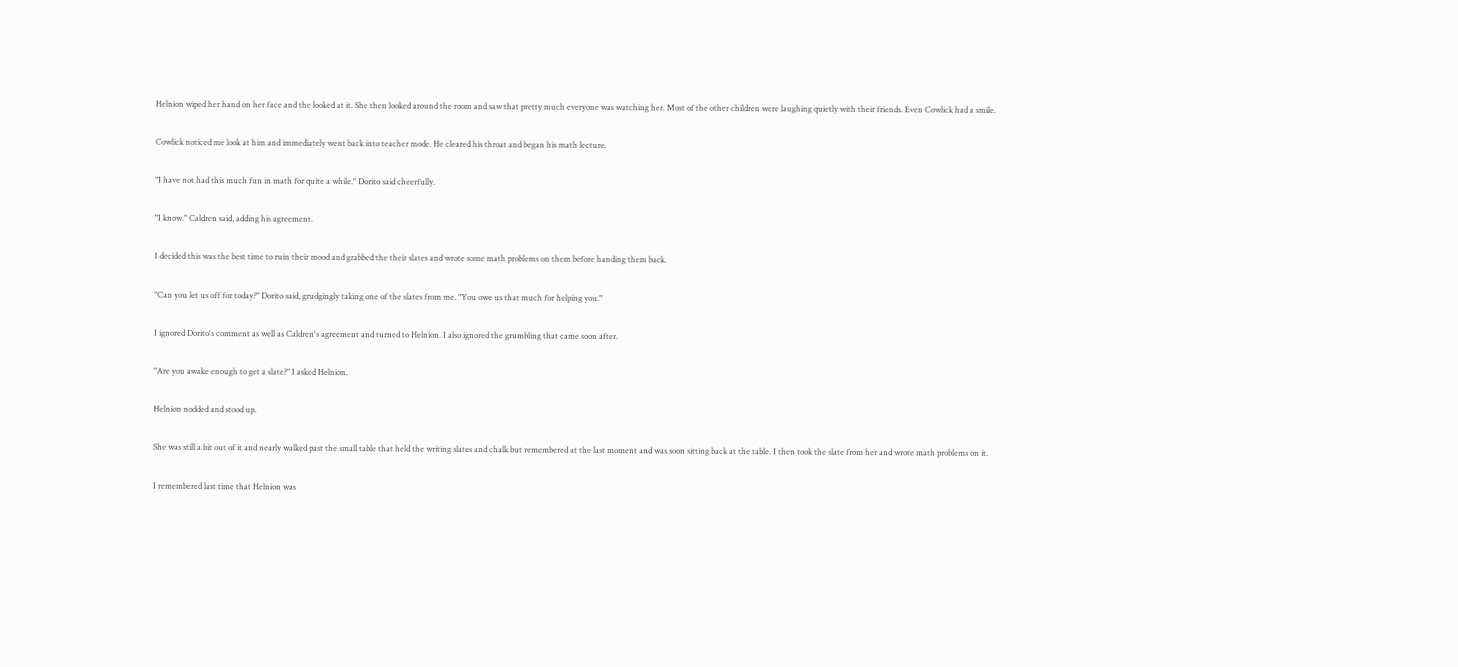Helnion wiped her hand on her face and the looked at it. She then looked around the room and saw that pretty much everyone was watching her. Most of the other children were laughing quietly with their friends. Even Cowlick had a smile.

Cowlick noticed me look at him and immediately went back into teacher mode. He cleared his throat and began his math lecture.

"I have not had this much fun in math for quite a while." Dorito said cheerfully.

"I know." Caldren said, adding his agreement.

I decided this was the best time to ruin their mood and grabbed the their slates and wrote some math problems on them before handing them back.

"Can you let us off for today?" Dorito said, grudgingly taking one of the slates from me. "You owe us that much for helping you."

I ignored Dorito's comment as well as Caldren's agreement and turned to Helnion. I also ignored the grumbling that came soon after.

"Are you awake enough to get a slate?" I asked Helnion.

Helnion nodded and stood up.

She was still a bit out of it and nearly walked past the small table that held the writing slates and chalk but remembered at the last moment and was soon sitting back at the table. I then took the slate from her and wrote math problems on it.

I remembered last time that Helnion was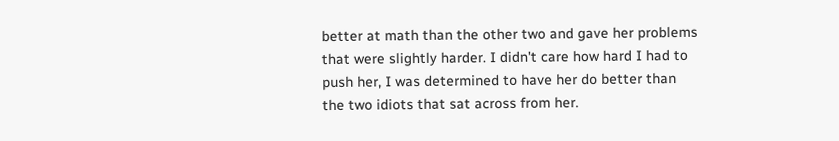better at math than the other two and gave her problems that were slightly harder. I didn't care how hard I had to push her, I was determined to have her do better than the two idiots that sat across from her.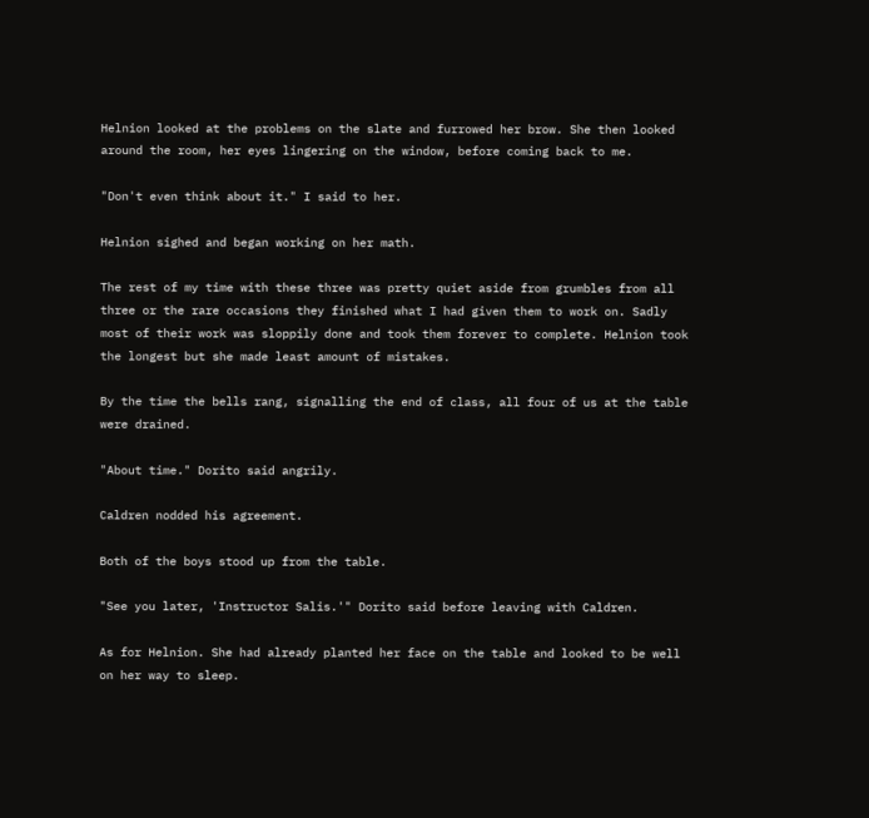Helnion looked at the problems on the slate and furrowed her brow. She then looked around the room, her eyes lingering on the window, before coming back to me.

"Don't even think about it." I said to her.

Helnion sighed and began working on her math.

The rest of my time with these three was pretty quiet aside from grumbles from all three or the rare occasions they finished what I had given them to work on. Sadly most of their work was sloppily done and took them forever to complete. Helnion took the longest but she made least amount of mistakes.

By the time the bells rang, signalling the end of class, all four of us at the table were drained.

"About time." Dorito said angrily.

Caldren nodded his agreement.

Both of the boys stood up from the table.

"See you later, 'Instructor Salis.'" Dorito said before leaving with Caldren.

As for Helnion. She had already planted her face on the table and looked to be well on her way to sleep.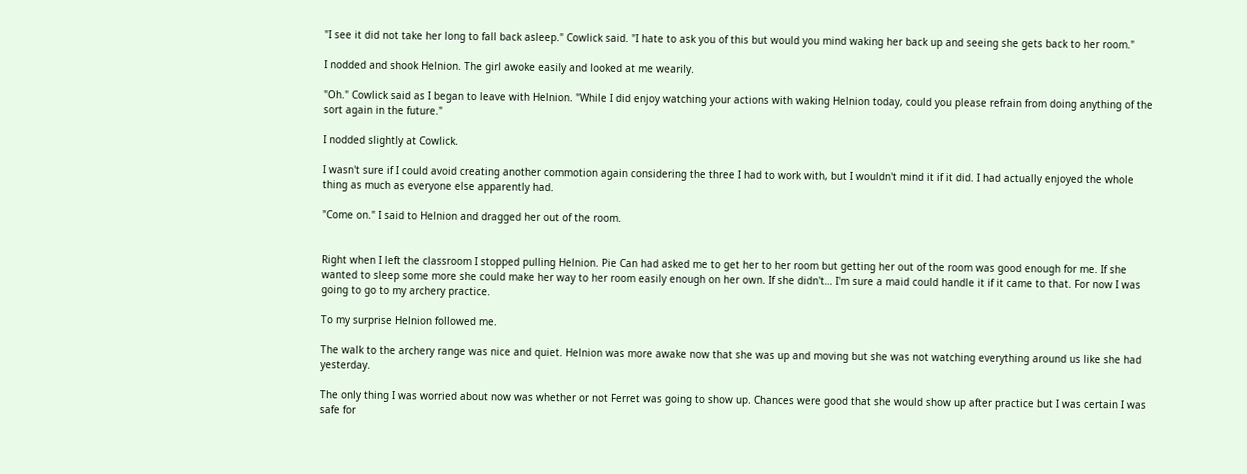"I see it did not take her long to fall back asleep." Cowlick said. "I hate to ask you of this but would you mind waking her back up and seeing she gets back to her room."

I nodded and shook Helnion. The girl awoke easily and looked at me wearily.

"Oh." Cowlick said as I began to leave with Helnion. "While I did enjoy watching your actions with waking Helnion today, could you please refrain from doing anything of the sort again in the future."

I nodded slightly at Cowlick.

I wasn't sure if I could avoid creating another commotion again considering the three I had to work with, but I wouldn't mind it if it did. I had actually enjoyed the whole thing as much as everyone else apparently had.

"Come on." I said to Helnion and dragged her out of the room.


Right when I left the classroom I stopped pulling Helnion. Pie Can had asked me to get her to her room but getting her out of the room was good enough for me. If she wanted to sleep some more she could make her way to her room easily enough on her own. If she didn't… I'm sure a maid could handle it if it came to that. For now I was going to go to my archery practice.

To my surprise Helnion followed me.

The walk to the archery range was nice and quiet. Helnion was more awake now that she was up and moving but she was not watching everything around us like she had yesterday.

The only thing I was worried about now was whether or not Ferret was going to show up. Chances were good that she would show up after practice but I was certain I was safe for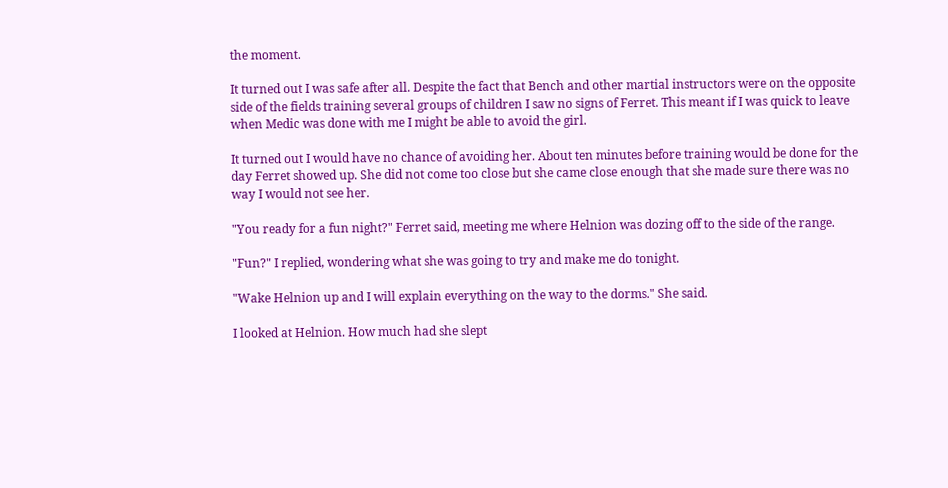the moment.

It turned out I was safe after all. Despite the fact that Bench and other martial instructors were on the opposite side of the fields training several groups of children I saw no signs of Ferret. This meant if I was quick to leave when Medic was done with me I might be able to avoid the girl.

It turned out I would have no chance of avoiding her. About ten minutes before training would be done for the day Ferret showed up. She did not come too close but she came close enough that she made sure there was no way I would not see her.

"You ready for a fun night?" Ferret said, meeting me where Helnion was dozing off to the side of the range.

"Fun?" I replied, wondering what she was going to try and make me do tonight.

"Wake Helnion up and I will explain everything on the way to the dorms." She said.

I looked at Helnion. How much had she slept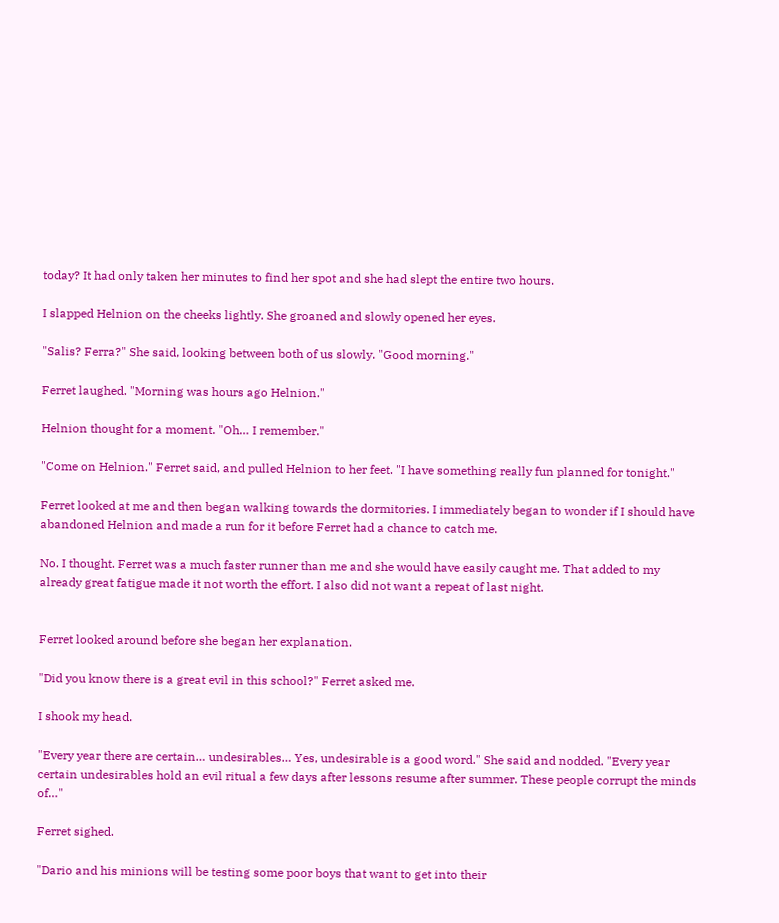today? It had only taken her minutes to find her spot and she had slept the entire two hours.

I slapped Helnion on the cheeks lightly. She groaned and slowly opened her eyes.

"Salis? Ferra?" She said, looking between both of us slowly. "Good morning."

Ferret laughed. "Morning was hours ago Helnion."

Helnion thought for a moment. "Oh… I remember."

"Come on Helnion." Ferret said, and pulled Helnion to her feet. "I have something really fun planned for tonight."

Ferret looked at me and then began walking towards the dormitories. I immediately began to wonder if I should have abandoned Helnion and made a run for it before Ferret had a chance to catch me.

No. I thought. Ferret was a much faster runner than me and she would have easily caught me. That added to my already great fatigue made it not worth the effort. I also did not want a repeat of last night.


Ferret looked around before she began her explanation.

"Did you know there is a great evil in this school?" Ferret asked me.

I shook my head.

"Every year there are certain… undesirables… Yes, undesirable is a good word." She said and nodded. "Every year certain undesirables hold an evil ritual a few days after lessons resume after summer. These people corrupt the minds of…"

Ferret sighed.

"Dario and his minions will be testing some poor boys that want to get into their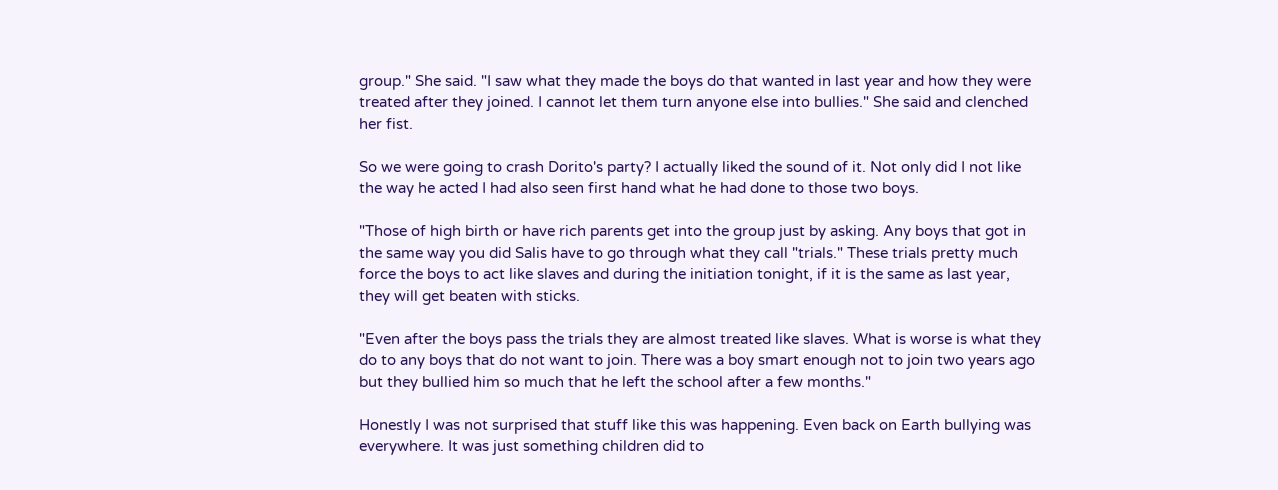group." She said. "I saw what they made the boys do that wanted in last year and how they were treated after they joined. I cannot let them turn anyone else into bullies." She said and clenched her fist.

So we were going to crash Dorito's party? I actually liked the sound of it. Not only did I not like the way he acted I had also seen first hand what he had done to those two boys.

"Those of high birth or have rich parents get into the group just by asking. Any boys that got in the same way you did Salis have to go through what they call "trials." These trials pretty much force the boys to act like slaves and during the initiation tonight, if it is the same as last year, they will get beaten with sticks.

"Even after the boys pass the trials they are almost treated like slaves. What is worse is what they do to any boys that do not want to join. There was a boy smart enough not to join two years ago but they bullied him so much that he left the school after a few months."

Honestly I was not surprised that stuff like this was happening. Even back on Earth bullying was everywhere. It was just something children did to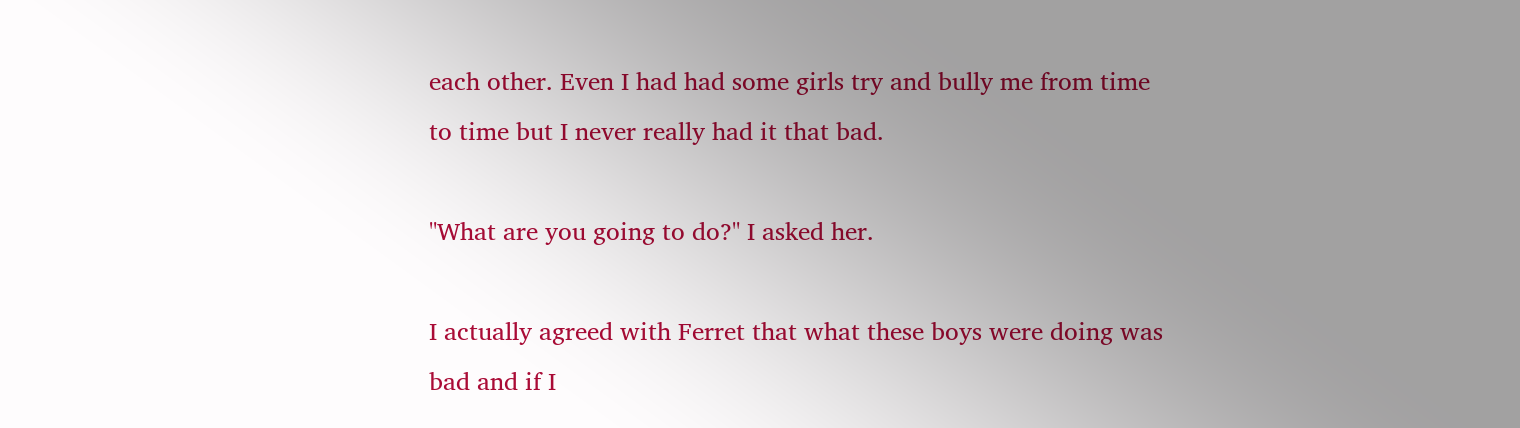each other. Even I had had some girls try and bully me from time to time but I never really had it that bad.

"What are you going to do?" I asked her.

I actually agreed with Ferret that what these boys were doing was bad and if I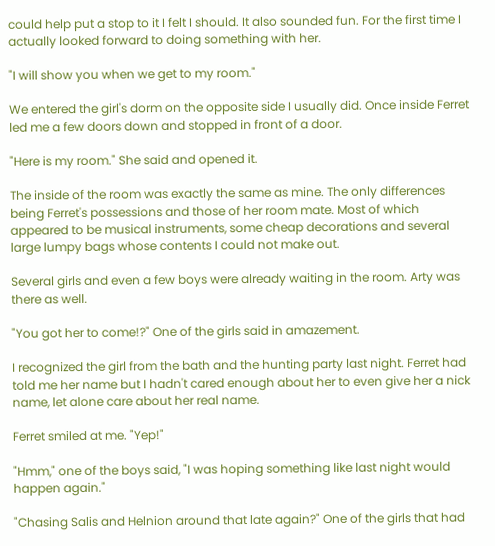could help put a stop to it I felt I should. It also sounded fun. For the first time I actually looked forward to doing something with her.

"I will show you when we get to my room."

We entered the girl's dorm on the opposite side I usually did. Once inside Ferret led me a few doors down and stopped in front of a door.

"Here is my room." She said and opened it.

The inside of the room was exactly the same as mine. The only differences being Ferret's possessions and those of her room mate. Most of which appeared to be musical instruments, some cheap decorations and several large lumpy bags whose contents I could not make out.

Several girls and even a few boys were already waiting in the room. Arty was there as well.

"You got her to come!?" One of the girls said in amazement.

I recognized the girl from the bath and the hunting party last night. Ferret had told me her name but I hadn't cared enough about her to even give her a nick name, let alone care about her real name.

Ferret smiled at me. "Yep!"

"Hmm," one of the boys said, "I was hoping something like last night would happen again."

"Chasing Salis and Helnion around that late again?" One of the girls that had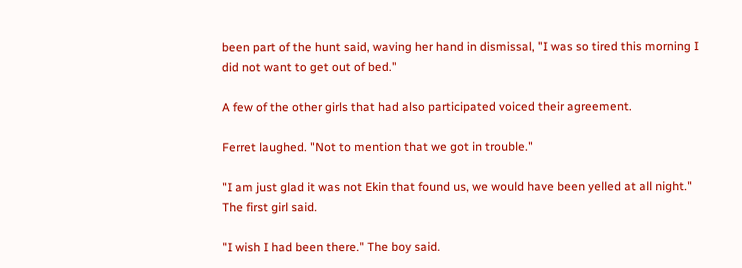been part of the hunt said, waving her hand in dismissal, "I was so tired this morning I did not want to get out of bed."

A few of the other girls that had also participated voiced their agreement.

Ferret laughed. "Not to mention that we got in trouble."

"I am just glad it was not Ekin that found us, we would have been yelled at all night." The first girl said.

"I wish I had been there." The boy said.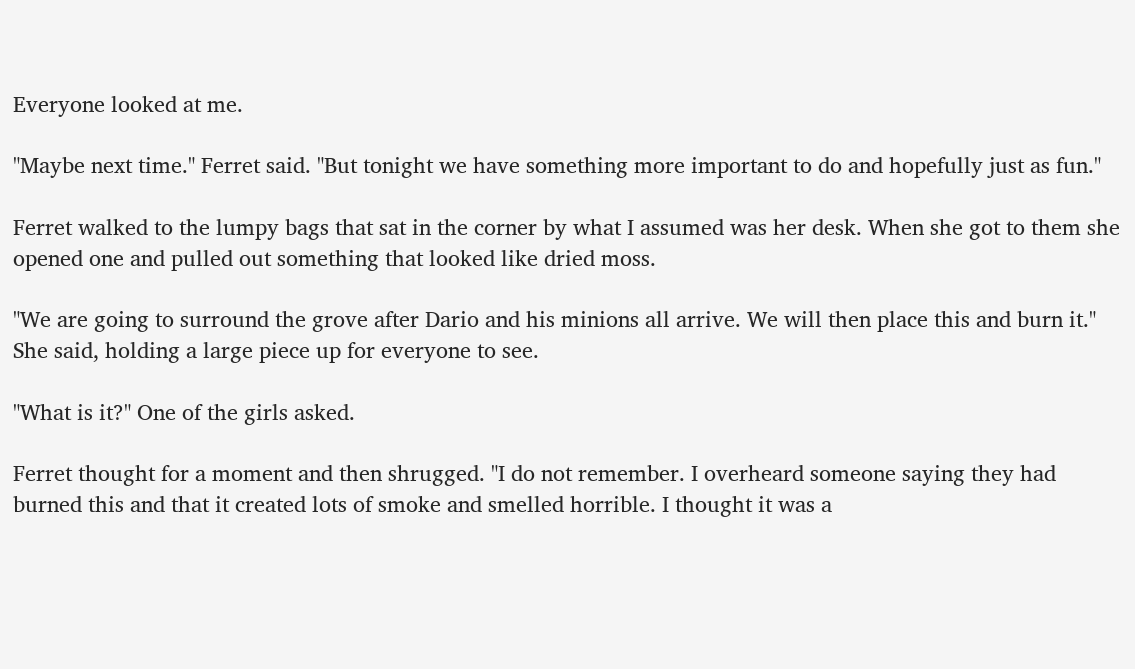Everyone looked at me.

"Maybe next time." Ferret said. "But tonight we have something more important to do and hopefully just as fun."

Ferret walked to the lumpy bags that sat in the corner by what I assumed was her desk. When she got to them she opened one and pulled out something that looked like dried moss.

"We are going to surround the grove after Dario and his minions all arrive. We will then place this and burn it." She said, holding a large piece up for everyone to see.

"What is it?" One of the girls asked.

Ferret thought for a moment and then shrugged. "I do not remember. I overheard someone saying they had burned this and that it created lots of smoke and smelled horrible. I thought it was a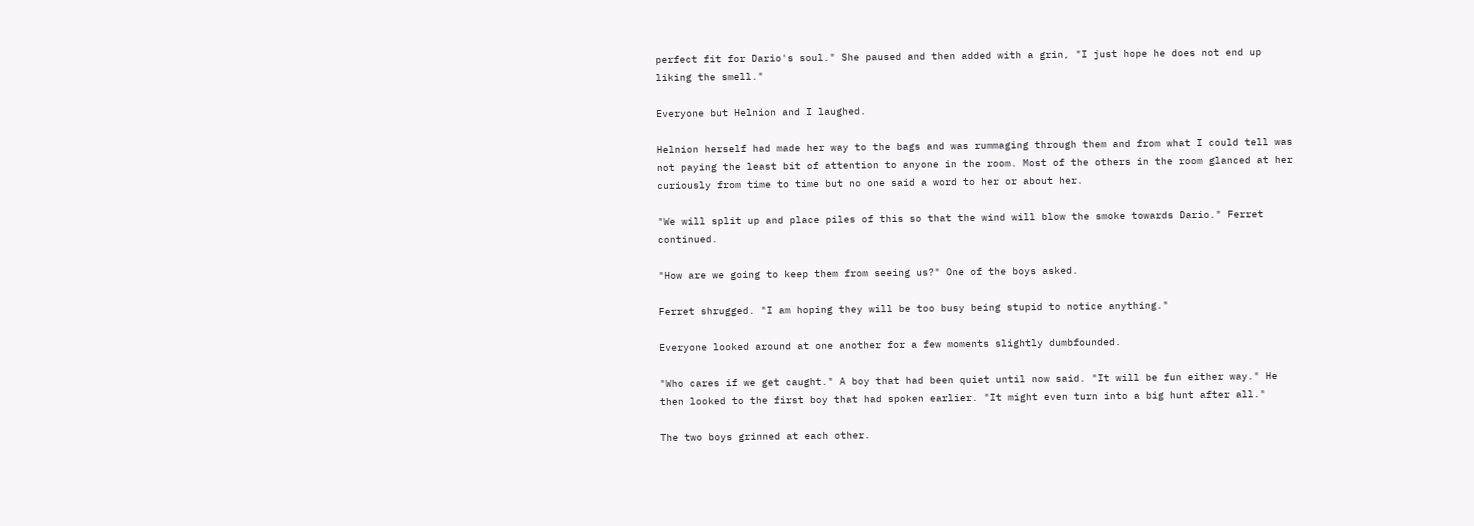perfect fit for Dario's soul." She paused and then added with a grin, "I just hope he does not end up liking the smell."

Everyone but Helnion and I laughed.

Helnion herself had made her way to the bags and was rummaging through them and from what I could tell was not paying the least bit of attention to anyone in the room. Most of the others in the room glanced at her curiously from time to time but no one said a word to her or about her.

"We will split up and place piles of this so that the wind will blow the smoke towards Dario." Ferret continued.

"How are we going to keep them from seeing us?" One of the boys asked.

Ferret shrugged. "I am hoping they will be too busy being stupid to notice anything."

Everyone looked around at one another for a few moments slightly dumbfounded.

"Who cares if we get caught." A boy that had been quiet until now said. "It will be fun either way." He then looked to the first boy that had spoken earlier. "It might even turn into a big hunt after all."

The two boys grinned at each other.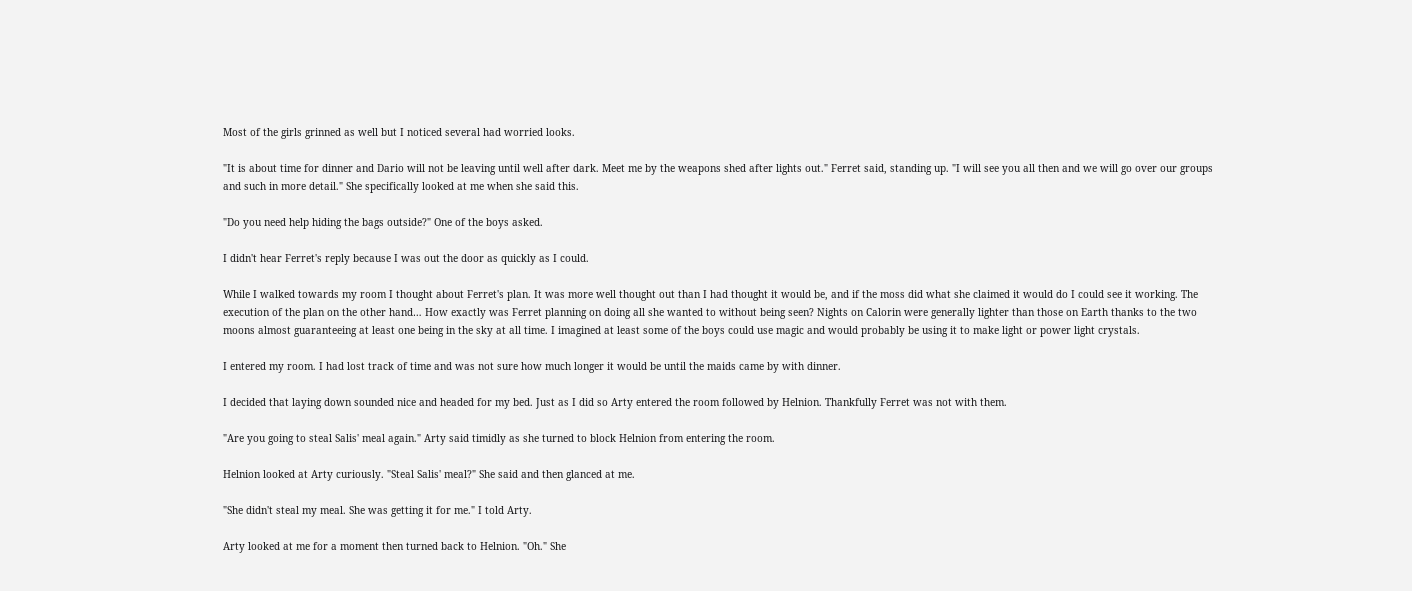Most of the girls grinned as well but I noticed several had worried looks.

"It is about time for dinner and Dario will not be leaving until well after dark. Meet me by the weapons shed after lights out." Ferret said, standing up. "I will see you all then and we will go over our groups and such in more detail." She specifically looked at me when she said this.

"Do you need help hiding the bags outside?" One of the boys asked.

I didn't hear Ferret's reply because I was out the door as quickly as I could.

While I walked towards my room I thought about Ferret's plan. It was more well thought out than I had thought it would be, and if the moss did what she claimed it would do I could see it working. The execution of the plan on the other hand… How exactly was Ferret planning on doing all she wanted to without being seen? Nights on Calorin were generally lighter than those on Earth thanks to the two moons almost guaranteeing at least one being in the sky at all time. I imagined at least some of the boys could use magic and would probably be using it to make light or power light crystals.

I entered my room. I had lost track of time and was not sure how much longer it would be until the maids came by with dinner.

I decided that laying down sounded nice and headed for my bed. Just as I did so Arty entered the room followed by Helnion. Thankfully Ferret was not with them.

"Are you going to steal Salis' meal again." Arty said timidly as she turned to block Helnion from entering the room.

Helnion looked at Arty curiously. "Steal Salis' meal?" She said and then glanced at me.

"She didn't steal my meal. She was getting it for me." I told Arty.

Arty looked at me for a moment then turned back to Helnion. "Oh." She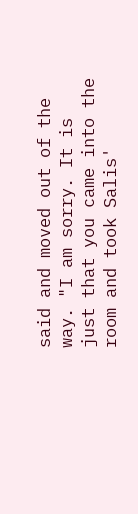said and moved out of the way. "I am sorry. It is just that you came into the room and took Salis'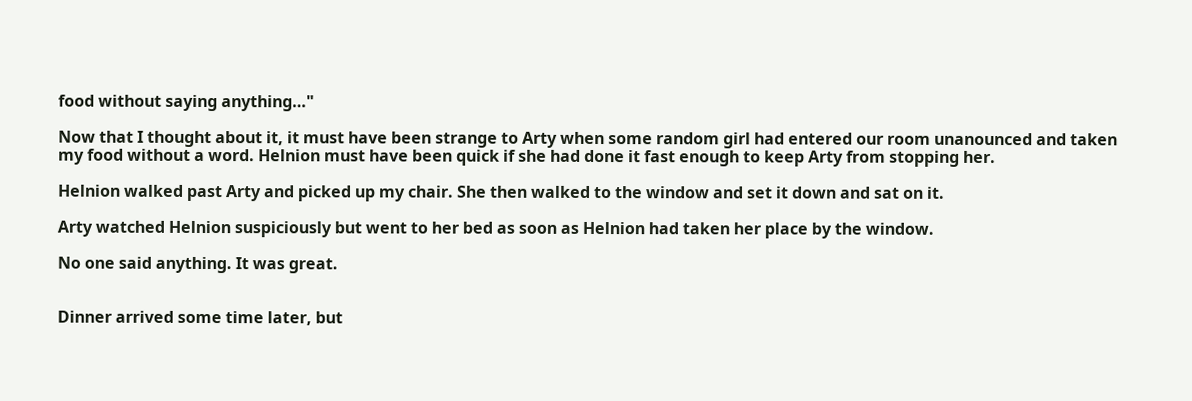food without saying anything…"

Now that I thought about it, it must have been strange to Arty when some random girl had entered our room unanounced and taken my food without a word. Helnion must have been quick if she had done it fast enough to keep Arty from stopping her.

Helnion walked past Arty and picked up my chair. She then walked to the window and set it down and sat on it.

Arty watched Helnion suspiciously but went to her bed as soon as Helnion had taken her place by the window.

No one said anything. It was great.


Dinner arrived some time later, but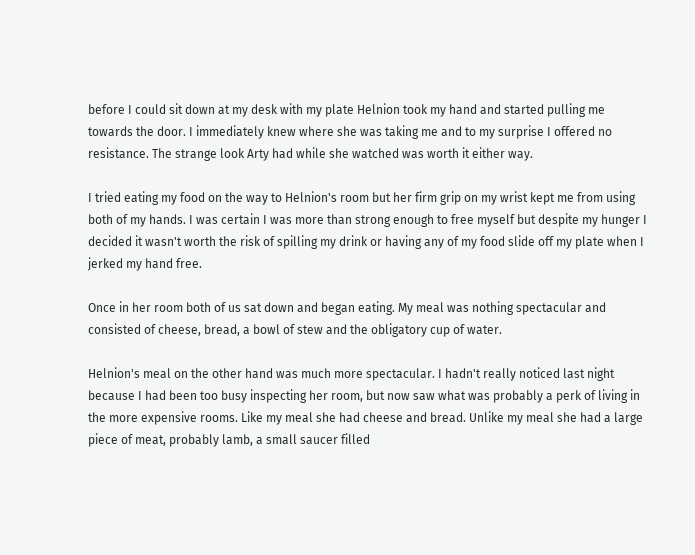before I could sit down at my desk with my plate Helnion took my hand and started pulling me towards the door. I immediately knew where she was taking me and to my surprise I offered no resistance. The strange look Arty had while she watched was worth it either way.

I tried eating my food on the way to Helnion's room but her firm grip on my wrist kept me from using both of my hands. I was certain I was more than strong enough to free myself but despite my hunger I decided it wasn't worth the risk of spilling my drink or having any of my food slide off my plate when I jerked my hand free.

Once in her room both of us sat down and began eating. My meal was nothing spectacular and consisted of cheese, bread, a bowl of stew and the obligatory cup of water.

Helnion's meal on the other hand was much more spectacular. I hadn't really noticed last night because I had been too busy inspecting her room, but now saw what was probably a perk of living in the more expensive rooms. Like my meal she had cheese and bread. Unlike my meal she had a large piece of meat, probably lamb, a small saucer filled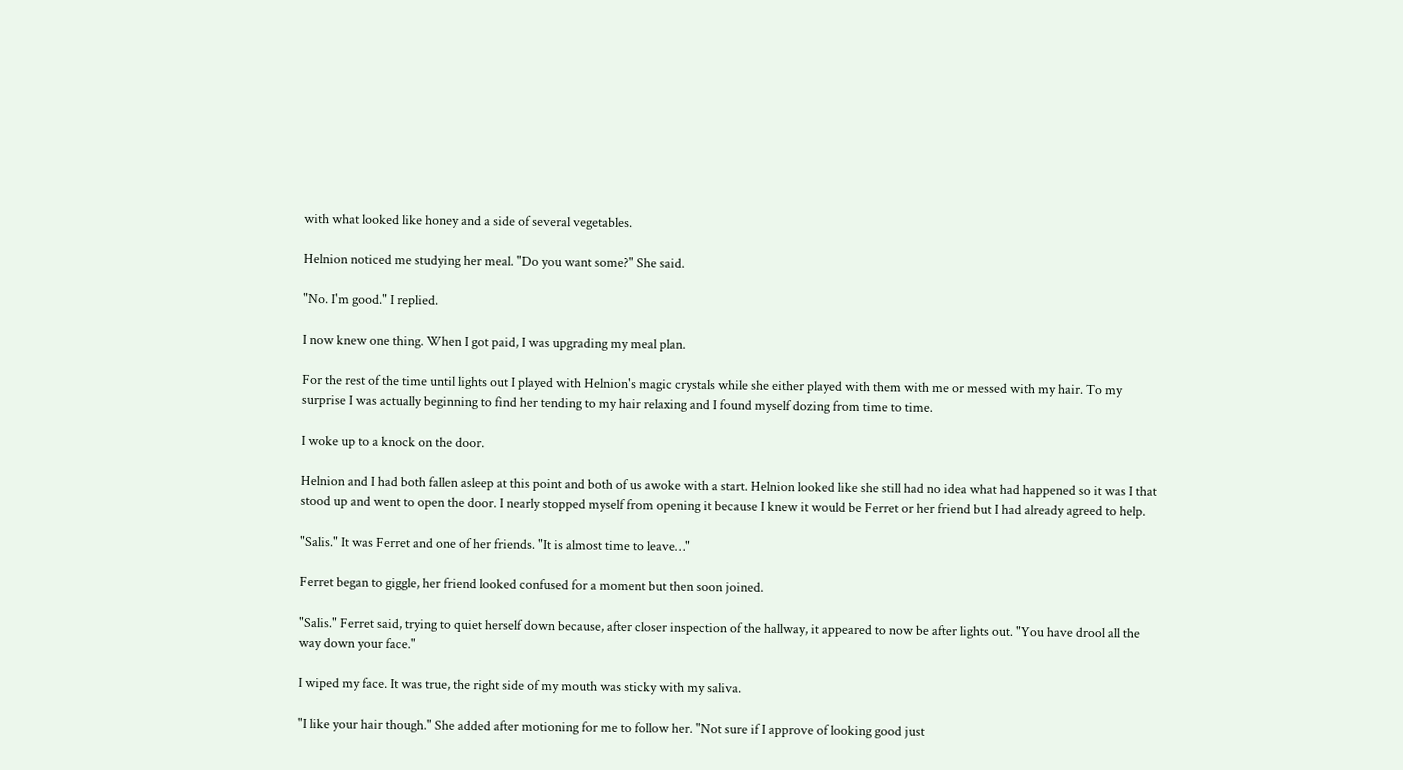with what looked like honey and a side of several vegetables.

Helnion noticed me studying her meal. "Do you want some?" She said.

"No. I'm good." I replied.

I now knew one thing. When I got paid, I was upgrading my meal plan.

For the rest of the time until lights out I played with Helnion's magic crystals while she either played with them with me or messed with my hair. To my surprise I was actually beginning to find her tending to my hair relaxing and I found myself dozing from time to time.

I woke up to a knock on the door.

Helnion and I had both fallen asleep at this point and both of us awoke with a start. Helnion looked like she still had no idea what had happened so it was I that stood up and went to open the door. I nearly stopped myself from opening it because I knew it would be Ferret or her friend but I had already agreed to help.

"Salis." It was Ferret and one of her friends. "It is almost time to leave…"

Ferret began to giggle, her friend looked confused for a moment but then soon joined.

"Salis." Ferret said, trying to quiet herself down because, after closer inspection of the hallway, it appeared to now be after lights out. "You have drool all the way down your face."

I wiped my face. It was true, the right side of my mouth was sticky with my saliva.

"I like your hair though." She added after motioning for me to follow her. "Not sure if I approve of looking good just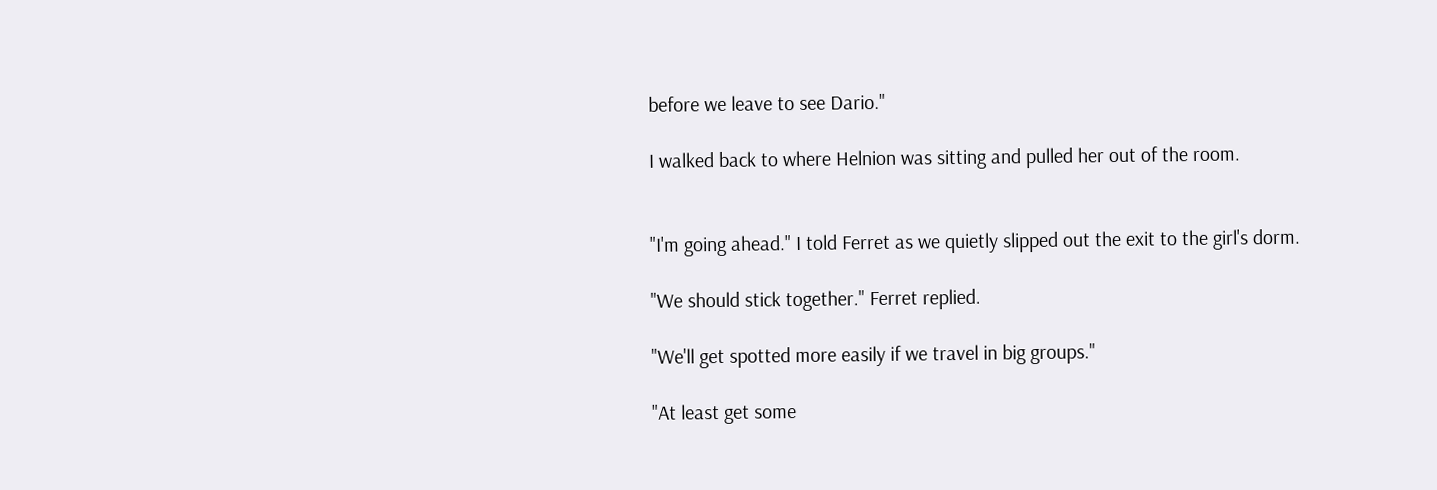before we leave to see Dario."

I walked back to where Helnion was sitting and pulled her out of the room.


"I'm going ahead." I told Ferret as we quietly slipped out the exit to the girl's dorm.

"We should stick together." Ferret replied.

"We'll get spotted more easily if we travel in big groups."

"At least get some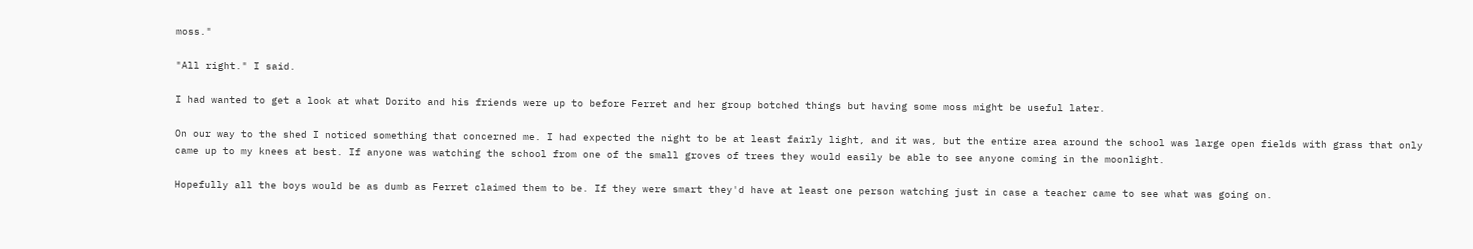moss."

"All right." I said.

I had wanted to get a look at what Dorito and his friends were up to before Ferret and her group botched things but having some moss might be useful later.

On our way to the shed I noticed something that concerned me. I had expected the night to be at least fairly light, and it was, but the entire area around the school was large open fields with grass that only came up to my knees at best. If anyone was watching the school from one of the small groves of trees they would easily be able to see anyone coming in the moonlight.

Hopefully all the boys would be as dumb as Ferret claimed them to be. If they were smart they'd have at least one person watching just in case a teacher came to see what was going on.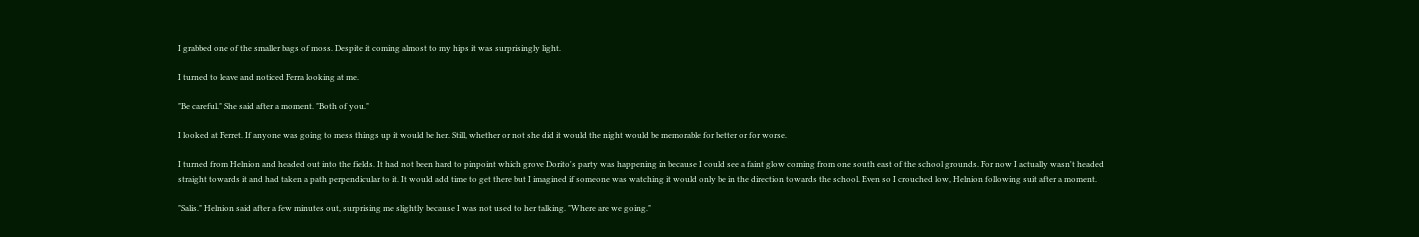I grabbed one of the smaller bags of moss. Despite it coming almost to my hips it was surprisingly light.

I turned to leave and noticed Ferra looking at me.

"Be careful." She said after a moment. "Both of you."

I looked at Ferret. If anyone was going to mess things up it would be her. Still, whether or not she did it would the night would be memorable for better or for worse.

I turned from Helnion and headed out into the fields. It had not been hard to pinpoint which grove Dorito's party was happening in because I could see a faint glow coming from one south east of the school grounds. For now I actually wasn't headed straight towards it and had taken a path perpendicular to it. It would add time to get there but I imagined if someone was watching it would only be in the direction towards the school. Even so I crouched low, Helnion following suit after a moment.

"Salis." Helnion said after a few minutes out, surprising me slightly because I was not used to her talking. "Where are we going."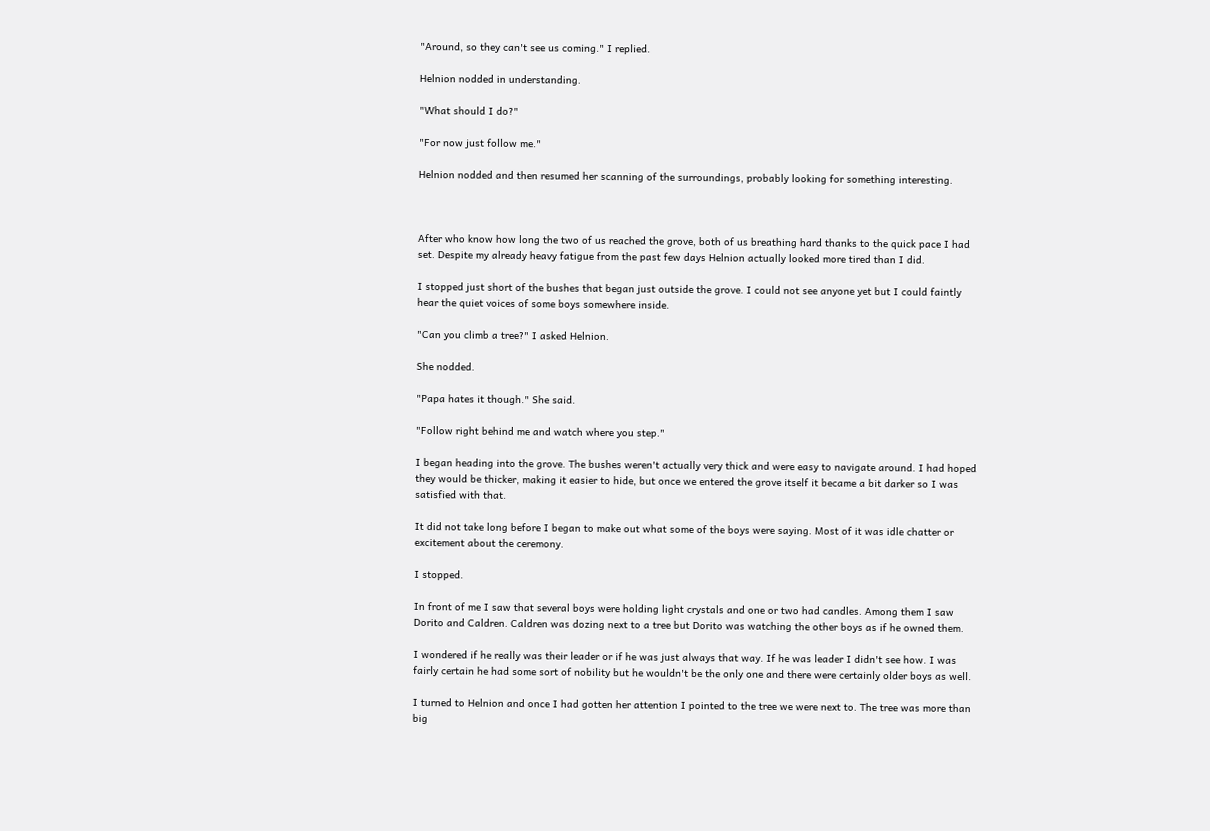"Around, so they can't see us coming." I replied.

Helnion nodded in understanding.

"What should I do?"

"For now just follow me."

Helnion nodded and then resumed her scanning of the surroundings, probably looking for something interesting.



After who know how long the two of us reached the grove, both of us breathing hard thanks to the quick pace I had set. Despite my already heavy fatigue from the past few days Helnion actually looked more tired than I did.

I stopped just short of the bushes that began just outside the grove. I could not see anyone yet but I could faintly hear the quiet voices of some boys somewhere inside.

"Can you climb a tree?" I asked Helnion.

She nodded.

"Papa hates it though." She said.

"Follow right behind me and watch where you step."

I began heading into the grove. The bushes weren't actually very thick and were easy to navigate around. I had hoped they would be thicker, making it easier to hide, but once we entered the grove itself it became a bit darker so I was satisfied with that.

It did not take long before I began to make out what some of the boys were saying. Most of it was idle chatter or excitement about the ceremony.

I stopped.

In front of me I saw that several boys were holding light crystals and one or two had candles. Among them I saw Dorito and Caldren. Caldren was dozing next to a tree but Dorito was watching the other boys as if he owned them.

I wondered if he really was their leader or if he was just always that way. If he was leader I didn't see how. I was fairly certain he had some sort of nobility but he wouldn't be the only one and there were certainly older boys as well.

I turned to Helnion and once I had gotten her attention I pointed to the tree we were next to. The tree was more than big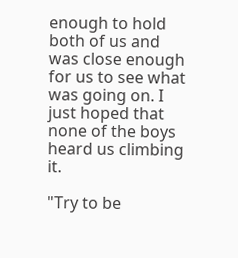enough to hold both of us and was close enough for us to see what was going on. I just hoped that none of the boys heard us climbing it.

"Try to be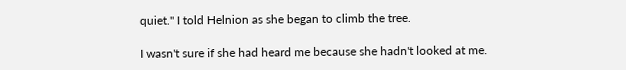quiet." I told Helnion as she began to climb the tree.

I wasn't sure if she had heard me because she hadn't looked at me.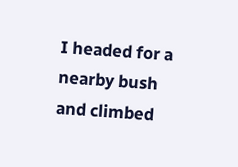I headed for a nearby bush and climbed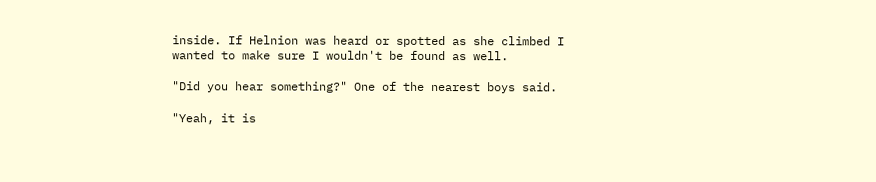inside. If Helnion was heard or spotted as she climbed I wanted to make sure I wouldn't be found as well.

"Did you hear something?" One of the nearest boys said.

"Yeah, it is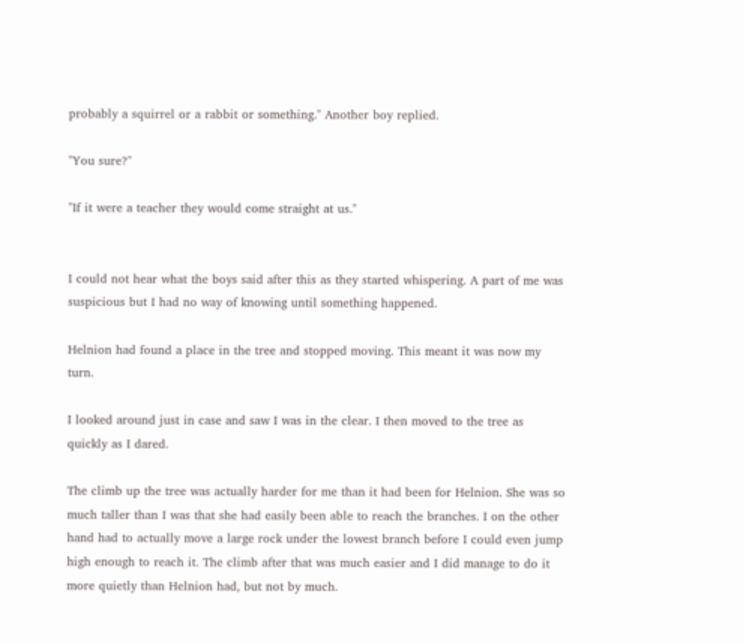probably a squirrel or a rabbit or something." Another boy replied.

"You sure?"

"If it were a teacher they would come straight at us."


I could not hear what the boys said after this as they started whispering. A part of me was suspicious but I had no way of knowing until something happened.

Helnion had found a place in the tree and stopped moving. This meant it was now my turn.

I looked around just in case and saw I was in the clear. I then moved to the tree as quickly as I dared.

The climb up the tree was actually harder for me than it had been for Helnion. She was so much taller than I was that she had easily been able to reach the branches. I on the other hand had to actually move a large rock under the lowest branch before I could even jump high enough to reach it. The climb after that was much easier and I did manage to do it more quietly than Helnion had, but not by much.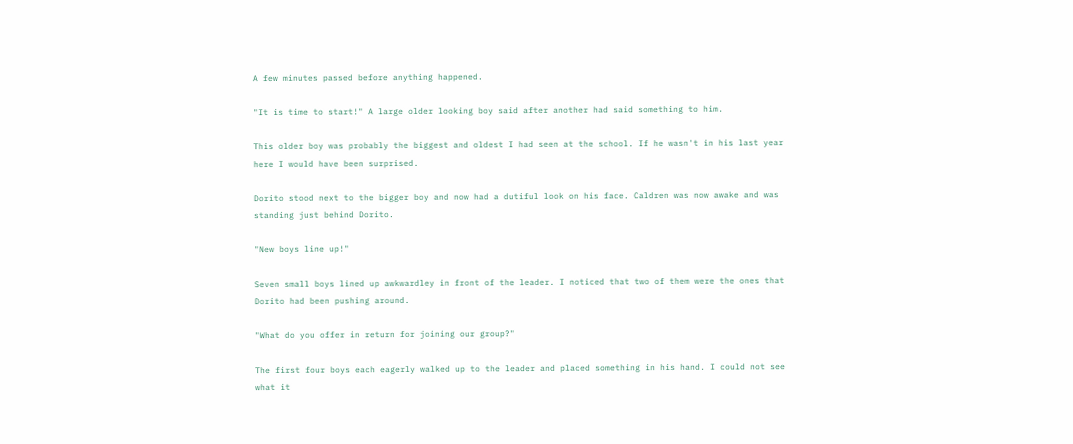A few minutes passed before anything happened.

"It is time to start!" A large older looking boy said after another had said something to him.

This older boy was probably the biggest and oldest I had seen at the school. If he wasn't in his last year here I would have been surprised.

Dorito stood next to the bigger boy and now had a dutiful look on his face. Caldren was now awake and was standing just behind Dorito.

"New boys line up!"

Seven small boys lined up awkwardley in front of the leader. I noticed that two of them were the ones that Dorito had been pushing around.

"What do you offer in return for joining our group?"

The first four boys each eagerly walked up to the leader and placed something in his hand. I could not see what it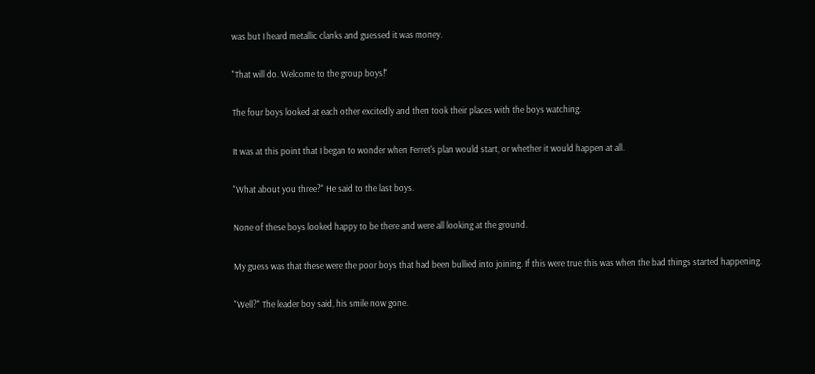was but I heard metallic clanks and guessed it was money.

"That will do. Welcome to the group boys!"

The four boys looked at each other excitedly and then took their places with the boys watching.

It was at this point that I began to wonder when Ferret's plan would start, or whether it would happen at all.

"What about you three?" He said to the last boys.

None of these boys looked happy to be there and were all looking at the ground.

My guess was that these were the poor boys that had been bullied into joining. If this were true this was when the bad things started happening.

"Well?" The leader boy said, his smile now gone.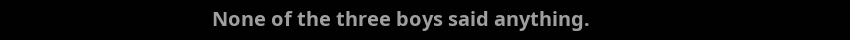None of the three boys said anything.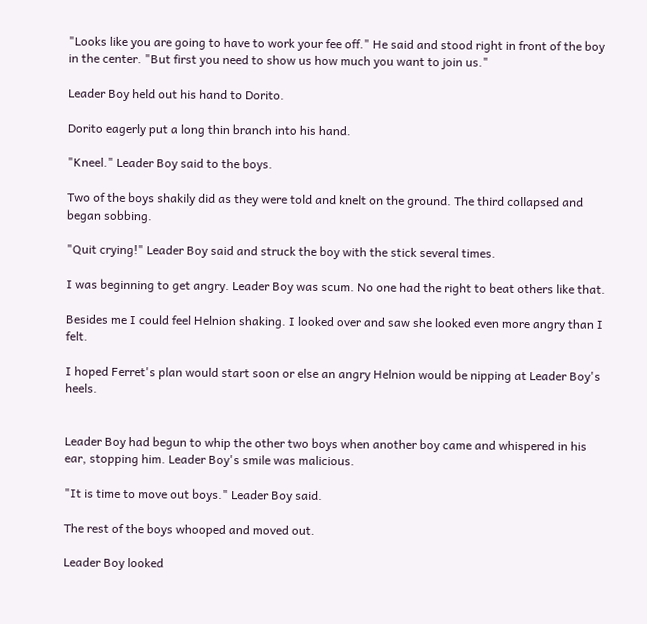"Looks like you are going to have to work your fee off." He said and stood right in front of the boy in the center. "But first you need to show us how much you want to join us."

Leader Boy held out his hand to Dorito.

Dorito eagerly put a long thin branch into his hand.

"Kneel." Leader Boy said to the boys.

Two of the boys shakily did as they were told and knelt on the ground. The third collapsed and began sobbing.

"Quit crying!" Leader Boy said and struck the boy with the stick several times.

I was beginning to get angry. Leader Boy was scum. No one had the right to beat others like that.

Besides me I could feel Helnion shaking. I looked over and saw she looked even more angry than I felt.

I hoped Ferret's plan would start soon or else an angry Helnion would be nipping at Leader Boy's heels.


Leader Boy had begun to whip the other two boys when another boy came and whispered in his ear, stopping him. Leader Boy's smile was malicious.

"It is time to move out boys." Leader Boy said.

The rest of the boys whooped and moved out.

Leader Boy looked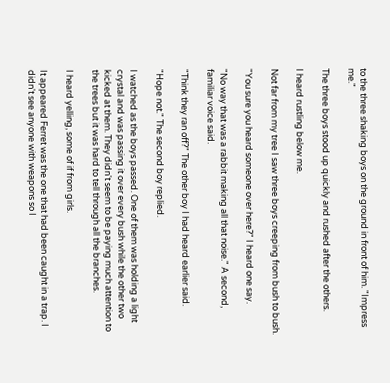to the three shaking boys on the ground in front of him. "Impress me."

The three boys stood up quickly and rushed after the others.

I heard rustling below me.

Not far from my tree I saw three boys creeping from bush to bush.

"You sure you heard someone over here?" I heard one say.

"No way that was a rabbit making all that noise." A second, familiar voice said.

"Think they ran off?" The other boy I had heard earlier said.

"Hope not." The second boy replied.

I watched as the boys passed. One of them was holding a light crystal and was passing it over every bush while the other two kicked at them. They didn't seem to be paying much attention to the trees but it was hard to tell through all the branches.

I heard yelling, some of if from girls.

It appeared Ferret was the one that had been caught in a trap. I didn't see anyone with weapons so I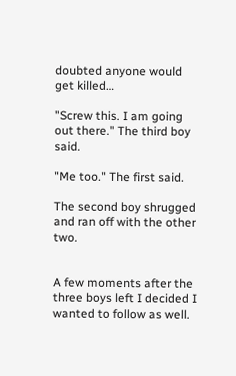doubted anyone would get killed…

"Screw this. I am going out there." The third boy said.

"Me too." The first said.

The second boy shrugged and ran off with the other two.


A few moments after the three boys left I decided I wanted to follow as well.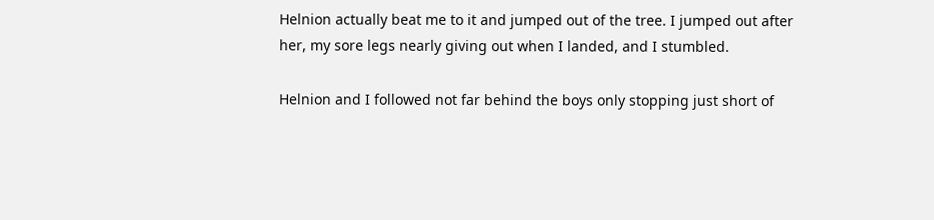Helnion actually beat me to it and jumped out of the tree. I jumped out after her, my sore legs nearly giving out when I landed, and I stumbled.

Helnion and I followed not far behind the boys only stopping just short of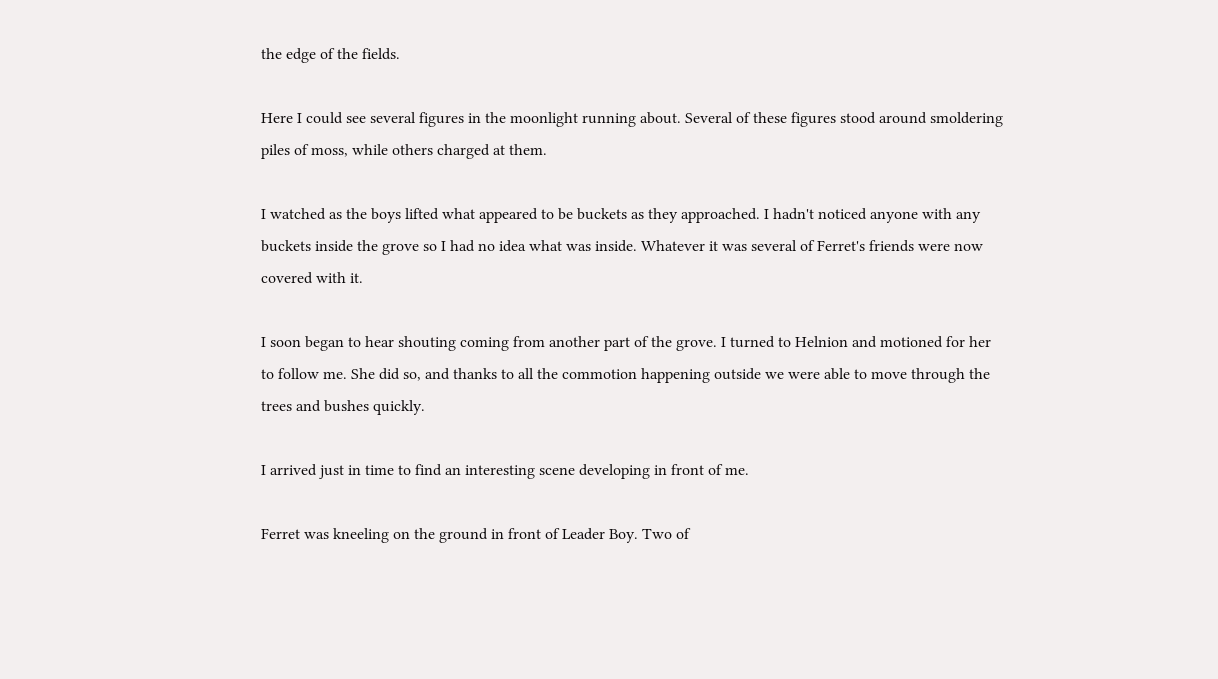the edge of the fields.

Here I could see several figures in the moonlight running about. Several of these figures stood around smoldering piles of moss, while others charged at them.

I watched as the boys lifted what appeared to be buckets as they approached. I hadn't noticed anyone with any buckets inside the grove so I had no idea what was inside. Whatever it was several of Ferret's friends were now covered with it.

I soon began to hear shouting coming from another part of the grove. I turned to Helnion and motioned for her to follow me. She did so, and thanks to all the commotion happening outside we were able to move through the trees and bushes quickly.

I arrived just in time to find an interesting scene developing in front of me.

Ferret was kneeling on the ground in front of Leader Boy. Two of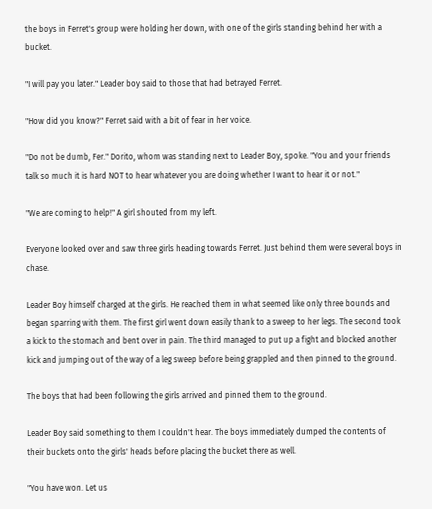the boys in Ferret's group were holding her down, with one of the girls standing behind her with a bucket.

"I will pay you later." Leader boy said to those that had betrayed Ferret.

"How did you know?" Ferret said with a bit of fear in her voice.

"Do not be dumb, Fer." Dorito, whom was standing next to Leader Boy, spoke. "You and your friends talk so much it is hard NOT to hear whatever you are doing whether I want to hear it or not."

"We are coming to help!" A girl shouted from my left.

Everyone looked over and saw three girls heading towards Ferret. Just behind them were several boys in chase.

Leader Boy himself charged at the girls. He reached them in what seemed like only three bounds and began sparring with them. The first girl went down easily thank to a sweep to her legs. The second took a kick to the stomach and bent over in pain. The third managed to put up a fight and blocked another kick and jumping out of the way of a leg sweep before being grappled and then pinned to the ground.

The boys that had been following the girls arrived and pinned them to the ground.

Leader Boy said something to them I couldn't hear. The boys immediately dumped the contents of their buckets onto the girls' heads before placing the bucket there as well.

"You have won. Let us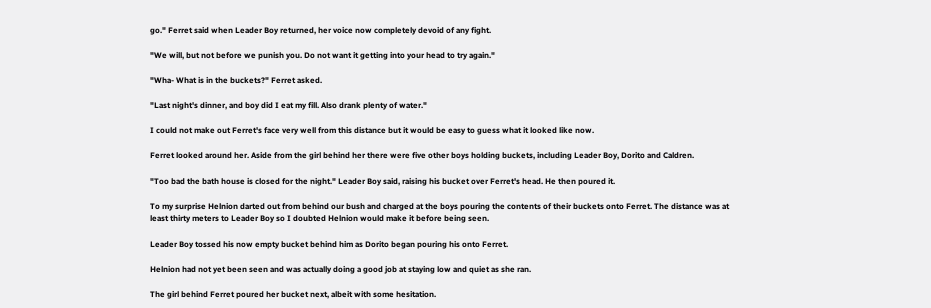go." Ferret said when Leader Boy returned, her voice now completely devoid of any fight.

"We will, but not before we punish you. Do not want it getting into your head to try again."

"Wha- What is in the buckets?" Ferret asked.

"Last night's dinner, and boy did I eat my fill. Also drank plenty of water."

I could not make out Ferret's face very well from this distance but it would be easy to guess what it looked like now.

Ferret looked around her. Aside from the girl behind her there were five other boys holding buckets, including Leader Boy, Dorito and Caldren.

"Too bad the bath house is closed for the night." Leader Boy said, raising his bucket over Ferret's head. He then poured it.

To my surprise Helnion darted out from behind our bush and charged at the boys pouring the contents of their buckets onto Ferret. The distance was at least thirty meters to Leader Boy so I doubted Helnion would make it before being seen.

Leader Boy tossed his now empty bucket behind him as Dorito began pouring his onto Ferret.

Helnion had not yet been seen and was actually doing a good job at staying low and quiet as she ran.

The girl behind Ferret poured her bucket next, albeit with some hesitation.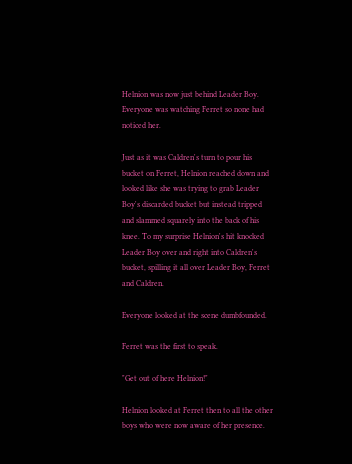Helnion was now just behind Leader Boy. Everyone was watching Ferret so none had noticed her.

Just as it was Caldren's turn to pour his bucket on Ferret, Helnion reached down and looked like she was trying to grab Leader Boy's discarded bucket but instead tripped and slammed squarely into the back of his knee. To my surprise Helnion's hit knocked Leader Boy over and right into Caldren's bucket, spilling it all over Leader Boy, Ferret and Caldren.

Everyone looked at the scene dumbfounded.

Ferret was the first to speak.

"Get out of here Helnion!"

Helnion looked at Ferret then to all the other boys who were now aware of her presence.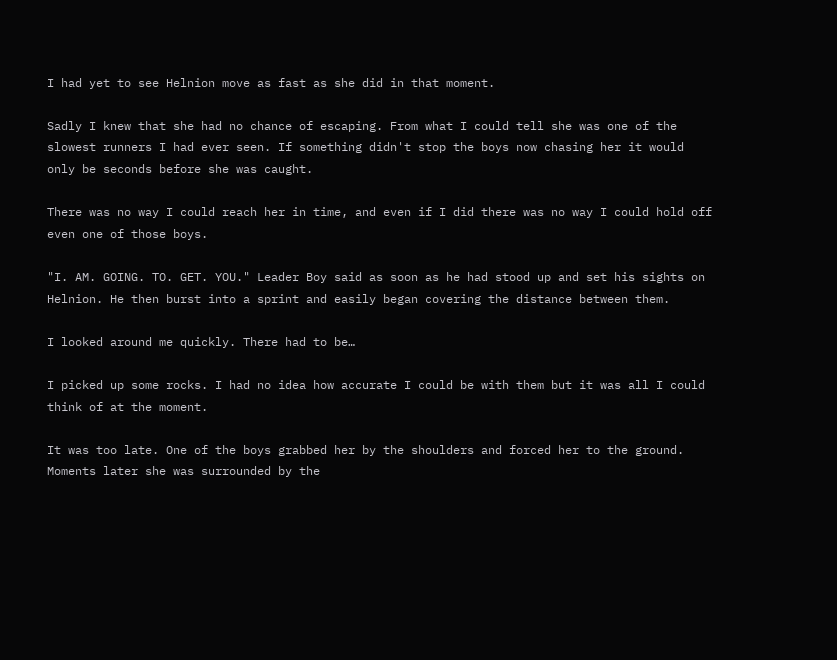I had yet to see Helnion move as fast as she did in that moment.

Sadly I knew that she had no chance of escaping. From what I could tell she was one of the slowest runners I had ever seen. If something didn't stop the boys now chasing her it would only be seconds before she was caught.

There was no way I could reach her in time, and even if I did there was no way I could hold off even one of those boys.

"I. AM. GOING. TO. GET. YOU." Leader Boy said as soon as he had stood up and set his sights on Helnion. He then burst into a sprint and easily began covering the distance between them.

I looked around me quickly. There had to be…

I picked up some rocks. I had no idea how accurate I could be with them but it was all I could think of at the moment.

It was too late. One of the boys grabbed her by the shoulders and forced her to the ground. Moments later she was surrounded by the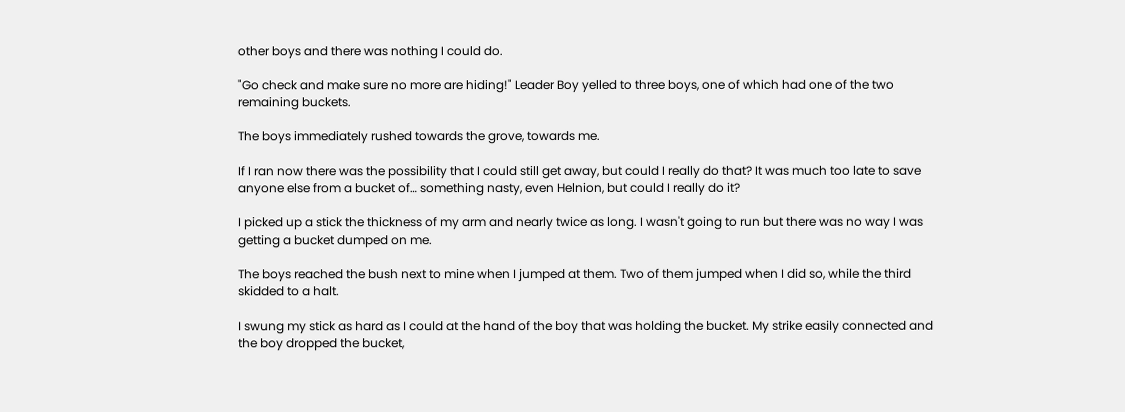other boys and there was nothing I could do.

"Go check and make sure no more are hiding!" Leader Boy yelled to three boys, one of which had one of the two remaining buckets.

The boys immediately rushed towards the grove, towards me.

If I ran now there was the possibility that I could still get away, but could I really do that? It was much too late to save anyone else from a bucket of… something nasty, even Helnion, but could I really do it?

I picked up a stick the thickness of my arm and nearly twice as long. I wasn't going to run but there was no way I was getting a bucket dumped on me.

The boys reached the bush next to mine when I jumped at them. Two of them jumped when I did so, while the third skidded to a halt.

I swung my stick as hard as I could at the hand of the boy that was holding the bucket. My strike easily connected and the boy dropped the bucket,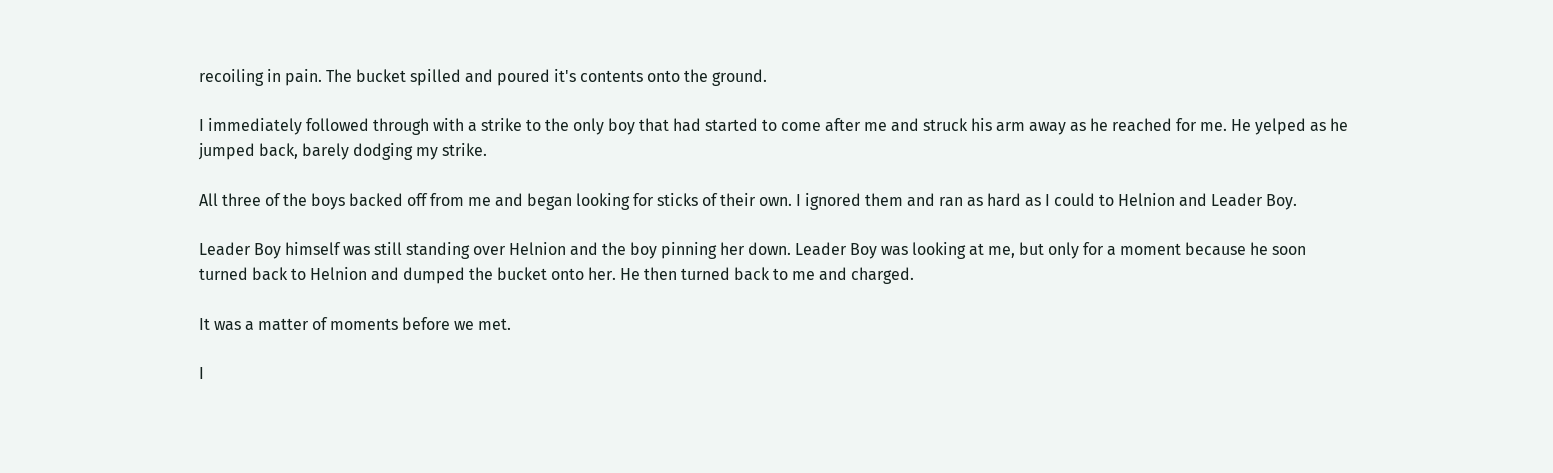recoiling in pain. The bucket spilled and poured it's contents onto the ground.

I immediately followed through with a strike to the only boy that had started to come after me and struck his arm away as he reached for me. He yelped as he jumped back, barely dodging my strike.

All three of the boys backed off from me and began looking for sticks of their own. I ignored them and ran as hard as I could to Helnion and Leader Boy.

Leader Boy himself was still standing over Helnion and the boy pinning her down. Leader Boy was looking at me, but only for a moment because he soon turned back to Helnion and dumped the bucket onto her. He then turned back to me and charged.

It was a matter of moments before we met.

I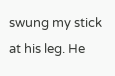swung my stick at his leg. He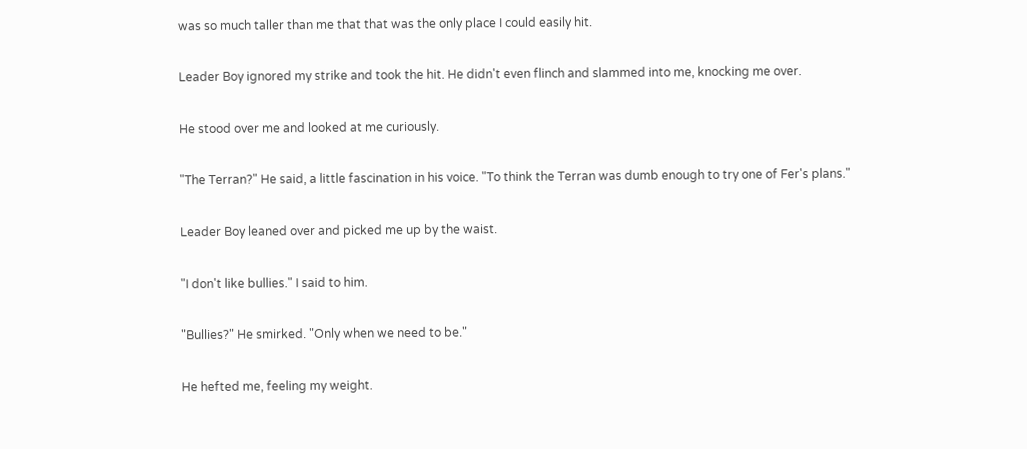was so much taller than me that that was the only place I could easily hit.

Leader Boy ignored my strike and took the hit. He didn't even flinch and slammed into me, knocking me over.

He stood over me and looked at me curiously.

"The Terran?" He said, a little fascination in his voice. "To think the Terran was dumb enough to try one of Fer's plans."

Leader Boy leaned over and picked me up by the waist.

"I don't like bullies." I said to him.

"Bullies?" He smirked. "Only when we need to be."

He hefted me, feeling my weight.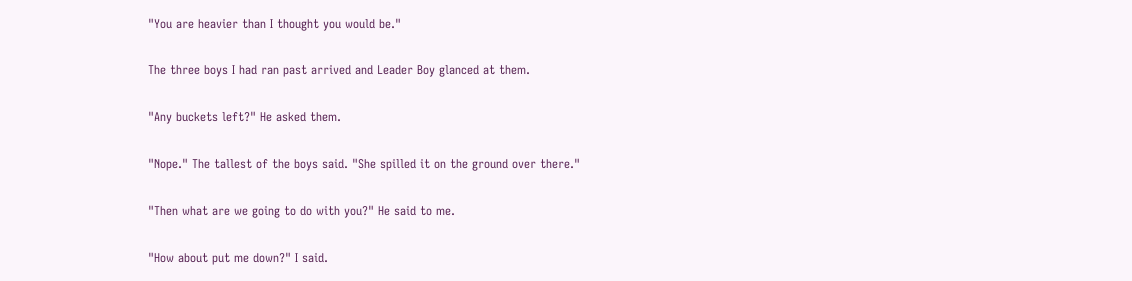"You are heavier than I thought you would be."

The three boys I had ran past arrived and Leader Boy glanced at them.

"Any buckets left?" He asked them.

"Nope." The tallest of the boys said. "She spilled it on the ground over there."

"Then what are we going to do with you?" He said to me.

"How about put me down?" I said.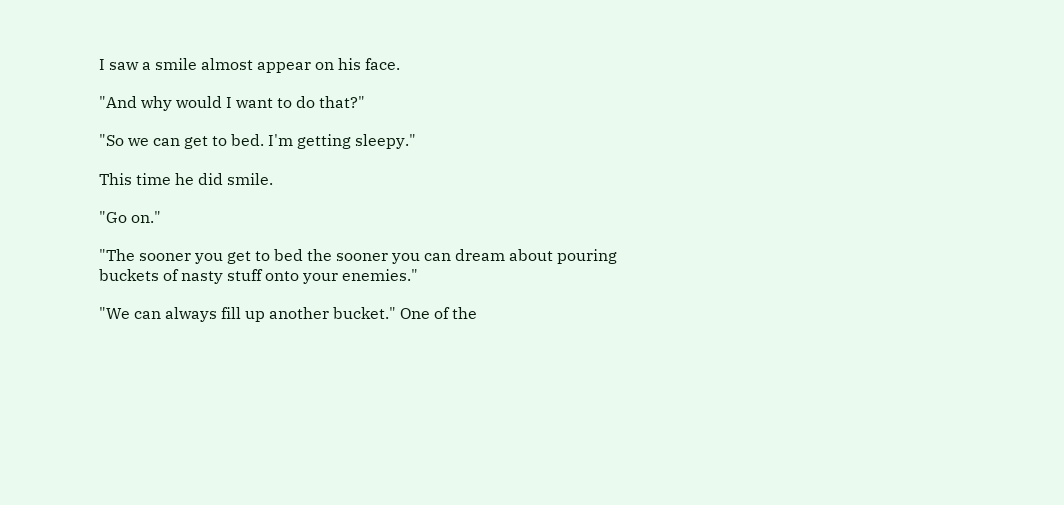I saw a smile almost appear on his face.

"And why would I want to do that?"

"So we can get to bed. I'm getting sleepy."

This time he did smile.

"Go on."

"The sooner you get to bed the sooner you can dream about pouring buckets of nasty stuff onto your enemies."

"We can always fill up another bucket." One of the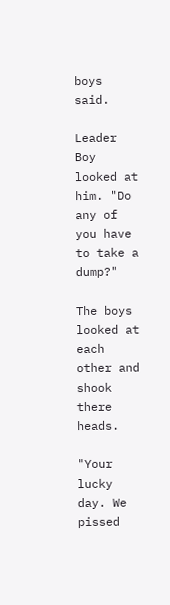boys said.

Leader Boy looked at him. "Do any of you have to take a dump?"

The boys looked at each other and shook there heads.

"Your lucky day. We pissed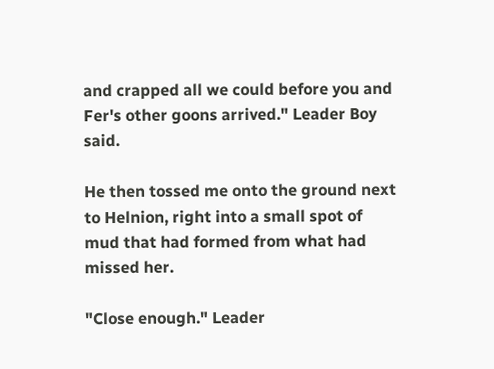and crapped all we could before you and Fer's other goons arrived." Leader Boy said.

He then tossed me onto the ground next to Helnion, right into a small spot of mud that had formed from what had missed her.

"Close enough." Leader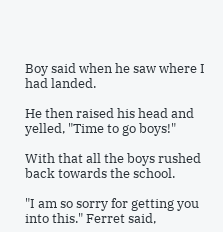Boy said when he saw where I had landed.

He then raised his head and yelled, "Time to go boys!"

With that all the boys rushed back towards the school.

"I am so sorry for getting you into this." Ferret said,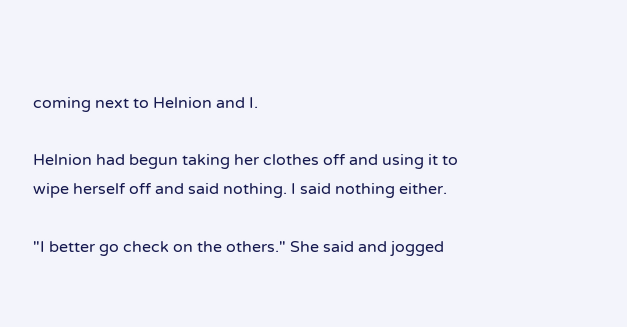coming next to Helnion and I.

Helnion had begun taking her clothes off and using it to wipe herself off and said nothing. I said nothing either.

"I better go check on the others." She said and jogged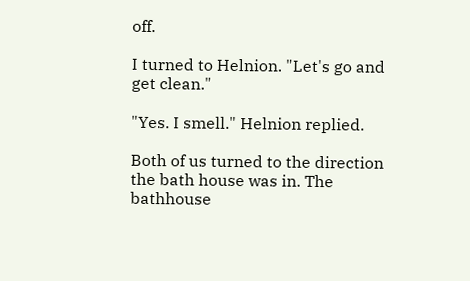off.

I turned to Helnion. "Let's go and get clean."

"Yes. I smell." Helnion replied.

Both of us turned to the direction the bath house was in. The bathhouse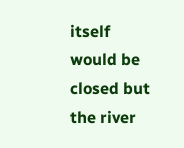itself would be closed but the river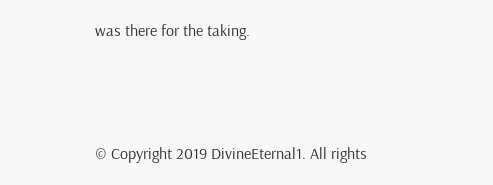was there for the taking.



© Copyright 2019 DivineEternal1. All rights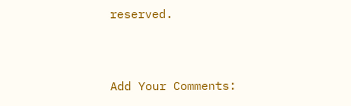reserved.


Add Your Comments: